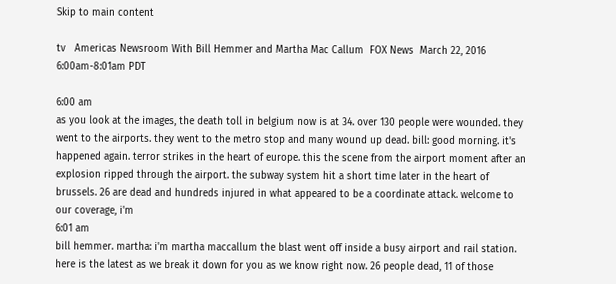Skip to main content

tv   Americas Newsroom With Bill Hemmer and Martha Mac Callum  FOX News  March 22, 2016 6:00am-8:01am PDT

6:00 am
as you look at the images, the death toll in belgium now is at 34. over 130 people were wounded. they went to the airports. they went to the metro stop and many wound up dead. bill: good morning. it's happened again. terror strikes in the heart of europe. this the scene from the airport moment after an explosion ripped through the airport. the subway system hit a short time later in the heart of brussels. 26 are dead and hundreds injured in what appeared to be a coordinate attack. welcome to our coverage, i'm
6:01 am
bill hemmer. martha: i'm martha maccallum the blast went off inside a busy airport and rail station. here is the latest as we break it down for you as we know right now. 26 people dead, 11 of those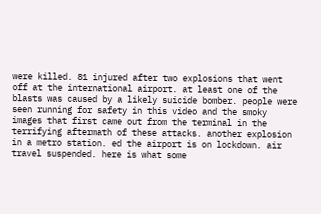were killed. 81 injured after two explosions that went off at the international airport. at least one of the blasts was caused by a likely suicide bomber. people were seen running for safety in this video and the smoky images that first came out from the terminal in the terrifying aftermath of these attacks. another explosion in a metro station. ed the airport is on lockdown. air travel suspended. here is what some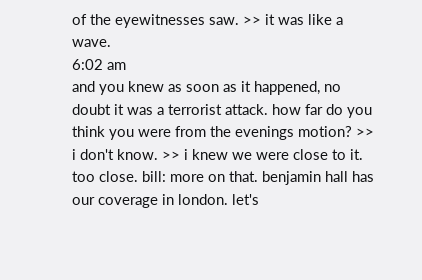of the eyewitnesses saw. >> it was like a wave.
6:02 am
and you knew as soon as it happened, no doubt it was a terrorist attack. how far do you think you were from the evenings motion? >> i don't know. >> i knew we were close to it. too close. bill: more on that. benjamin hall has our coverage in london. let's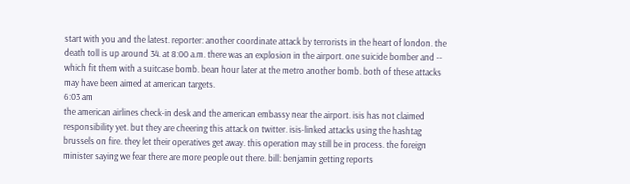start with you and the latest. reporter: another coordinate attack by terrorists in the heart of london. the death toll is up around 34. at 8:00 a.m. there was an explosion in the airport. one suicide bomber and -- which fit them with a suitcase bomb. bean hour later at the metro another bomb. both of these attacks may have been aimed at american targets.
6:03 am
the american airlines check-in desk and the american embassy near the airport. isis has not claimed responsibility yet. but they are cheering this attack on twitter. isis-linked attacks using the hashtag brussels on fire. they let their operatives get away. this operation may still be in process. the foreign minister saying we fear there are more people out there. bill: benjamin getting reports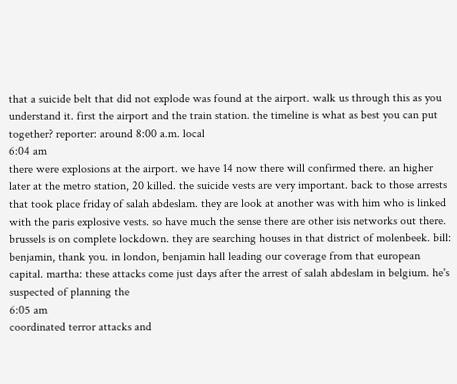that a suicide belt that did not explode was found at the airport. walk us through this as you understand it. first the airport and the train station. the timeline is what as best you can put together? reporter: around 8:00 a.m. local
6:04 am
there were explosions at the airport. we have 14 now there will confirmed there. an higher later at the metro station, 20 killed. the suicide vests are very important. back to those arrests that took place friday of salah abdeslam. they are look at another was with him who is linked with the paris explosive vests. so have much the sense there are other isis networks out there. brussels is on complete lockdown. they are searching houses in that district of molenbeek. bill: benjamin, thank you. in london, benjamin hall leading our coverage from that european capital. martha: these attacks come just days after the arrest of salah abdeslam in belgium. he's suspected of planning the
6:05 am
coordinated terror attacks and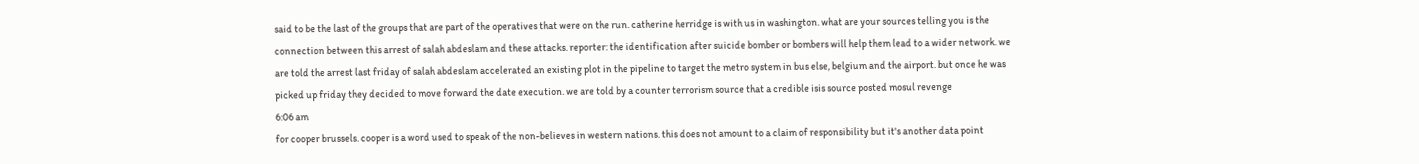said to be the last of the groups that are part of the operatives that were on the run. catherine herridge is with us in washington. what are your sources telling you is the connection between this arrest of salah abdeslam and these attacks. reporter: the identification after suicide bomber or bombers will help them lead to a wider network. we are told the arrest last friday of salah abdeslam accelerated an existing plot in the pipeline to target the metro system in bus else, belgium and the airport. but once he was picked up friday they decided to move forward the date execution. we are told by a counter terrorism source that a credible isis source posted mosul revenge
6:06 am
for cooper brussels. cooper is a word used to speak of the non-believes in western nations. this does not amount to a claim of responsibility but it's another data point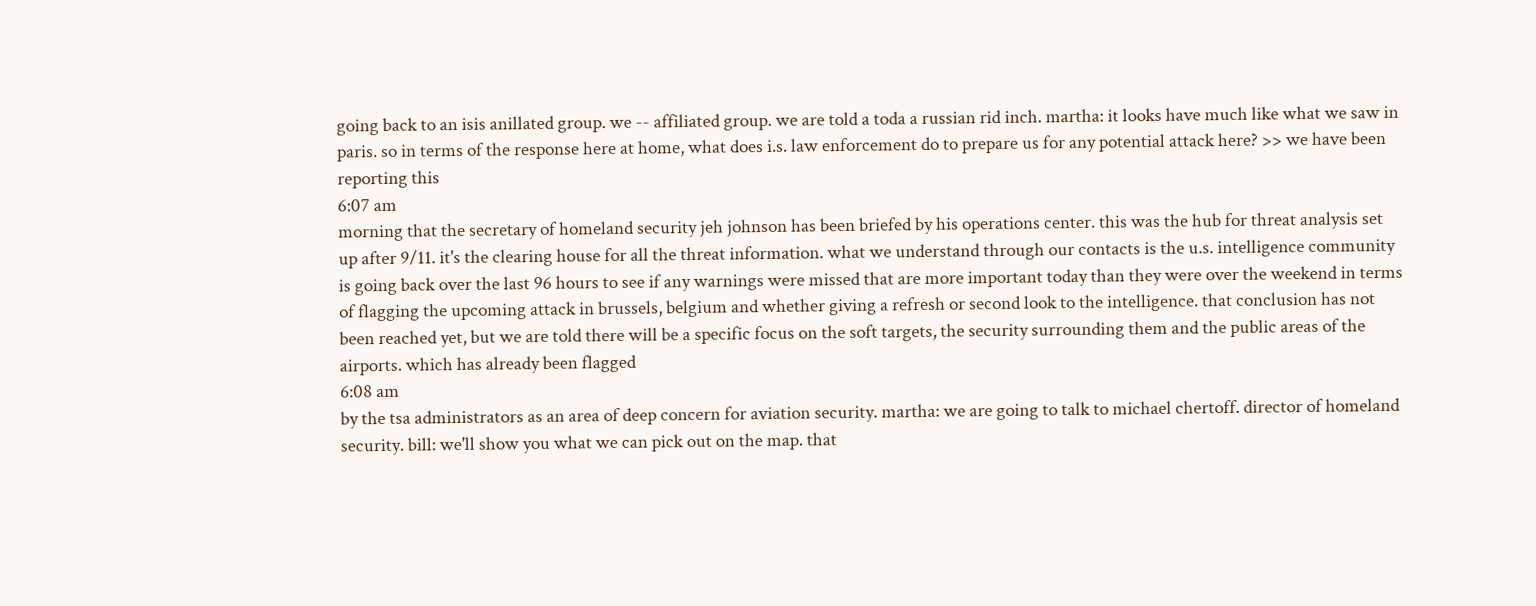going back to an isis anillated group. we -- affiliated group. we are told a toda a russian rid inch. martha: it looks have much like what we saw in paris. so in terms of the response here at home, what does i.s. law enforcement do to prepare us for any potential attack here? >> we have been reporting this
6:07 am
morning that the secretary of homeland security jeh johnson has been briefed by his operations center. this was the hub for threat analysis set up after 9/11. it's the clearing house for all the threat information. what we understand through our contacts is the u.s. intelligence community is going back over the last 96 hours to see if any warnings were missed that are more important today than they were over the weekend in terms of flagging the upcoming attack in brussels, belgium and whether giving a refresh or second look to the intelligence. that conclusion has not been reached yet, but we are told there will be a specific focus on the soft targets, the security surrounding them and the public areas of the airports. which has already been flagged
6:08 am
by the tsa administrators as an area of deep concern for aviation security. martha: we are going to talk to michael chertoff. director of homeland security. bill: we'll show you what we can pick out on the map. that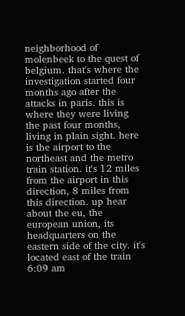neighborhood of molenbeek to the quest of belgium. that's where the investigation started four months ago after the attacks in paris. this is where they were living the past four months, living in plain sight. here is the airport to the northeast and the metro train station. it's 12 miles from the airport in this direction, 8 miles from this direction. up hear about the eu, the european union, its headquarters on the eastern side of the city. it's located east of the train
6:09 am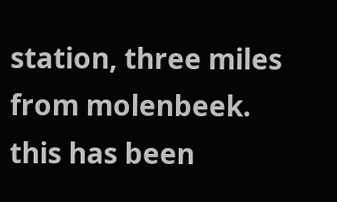station, three miles from molenbeek. this has been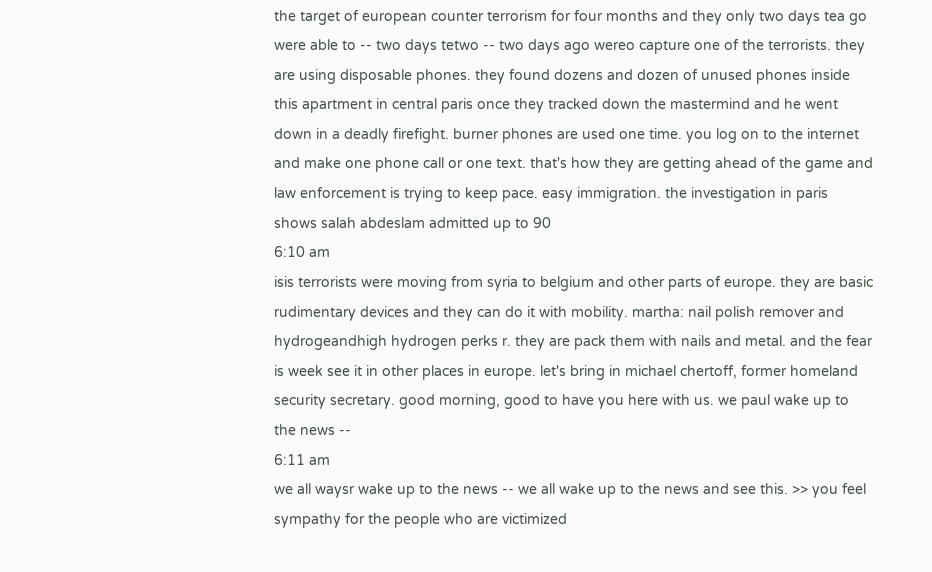the target of european counter terrorism for four months and they only two days tea go were able to -- two days tetwo -- two days ago wereo capture one of the terrorists. they are using disposable phones. they found dozens and dozen of unused phones inside this apartment in central paris once they tracked down the mastermind and he went down in a deadly firefight. burner phones are used one time. you log on to the internet and make one phone call or one text. that's how they are getting ahead of the game and law enforcement is trying to keep pace. easy immigration. the investigation in paris shows salah abdeslam admitted up to 90
6:10 am
isis terrorists were moving from syria to belgium and other parts of europe. they are basic rudimentary devices and they can do it with mobility. martha: nail polish remover and hydrogeandhigh hydrogen perks r. they are pack them with nails and metal. and the fear is week see it in other places in europe. let's bring in michael chertoff, former homeland security secretary. good morning, good to have you here with us. we paul wake up to the news --
6:11 am
we all waysr wake up to the news -- we all wake up to the news and see this. >> you feel sympathy for the people who are victimized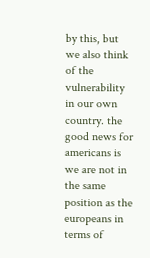by this, but we also think of the vulnerability in our own country. the good news for americans is we are not in the same position as the europeans in terms of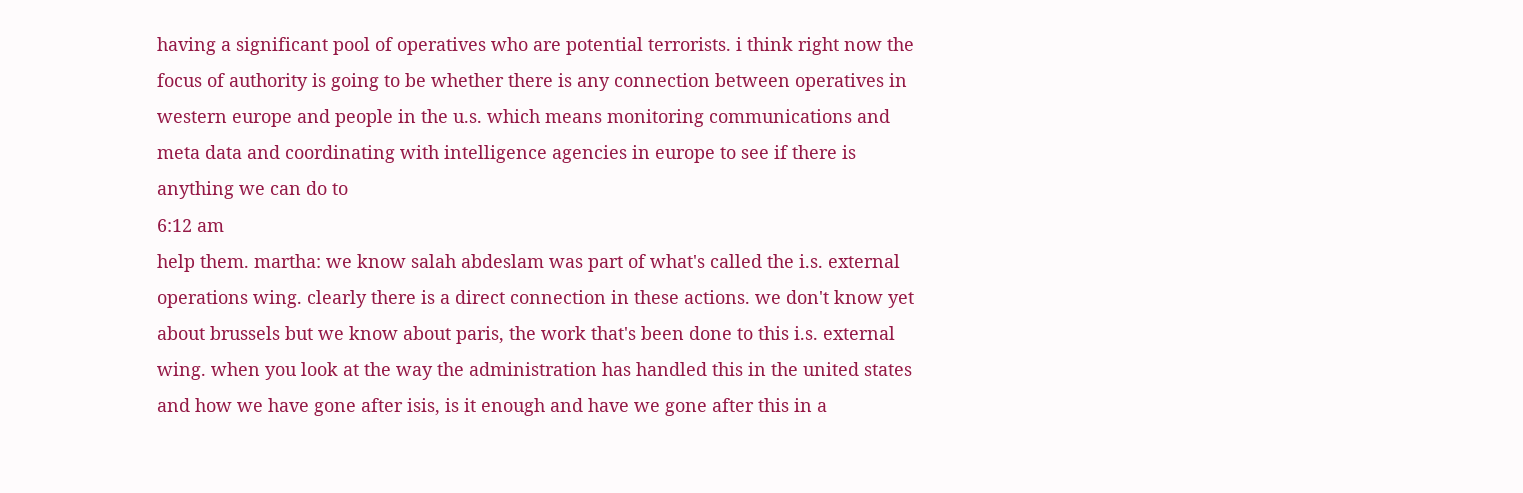having a significant pool of operatives who are potential terrorists. i think right now the focus of authority is going to be whether there is any connection between operatives in western europe and people in the u.s. which means monitoring communications and meta data and coordinating with intelligence agencies in europe to see if there is anything we can do to
6:12 am
help them. martha: we know salah abdeslam was part of what's called the i.s. external operations wing. clearly there is a direct connection in these actions. we don't know yet about brussels but we know about paris, the work that's been done to this i.s. external wing. when you look at the way the administration has handled this in the united states and how we have gone after isis, is it enough and have we gone after this in a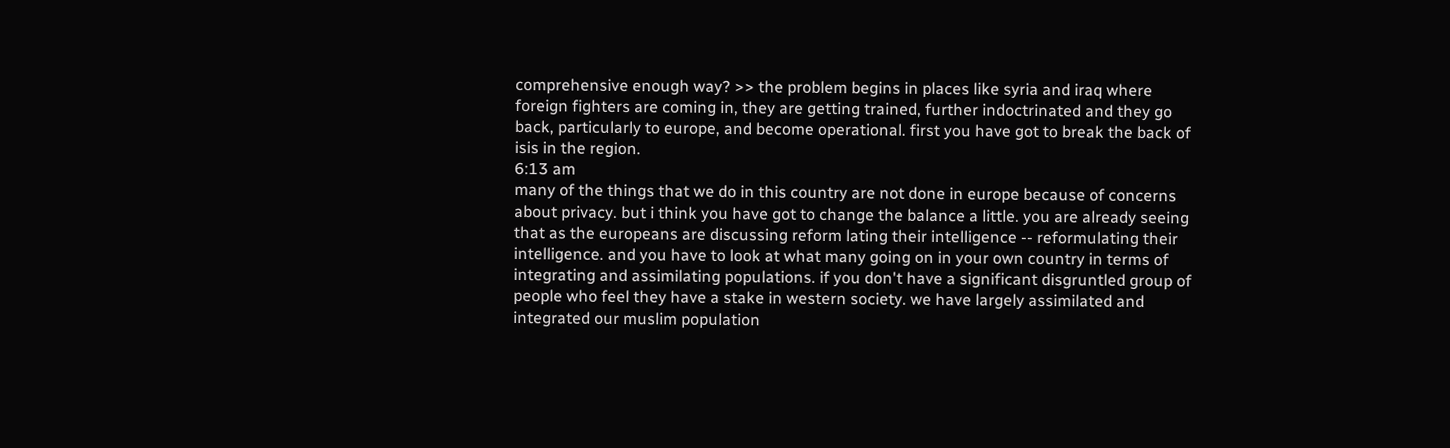comprehensive enough way? >> the problem begins in places like syria and iraq where foreign fighters are coming in, they are getting trained, further indoctrinated and they go back, particularly to europe, and become operational. first you have got to break the back of isis in the region.
6:13 am
many of the things that we do in this country are not done in europe because of concerns about privacy. but i think you have got to change the balance a little. you are already seeing that as the europeans are discussing reform lating their intelligence -- reformulating their intelligence. and you have to look at what many going on in your own country in terms of integrating and assimilating populations. if you don't have a significant disgruntled group of people who feel they have a stake in western society. we have largely assimilated and integrated our muslim population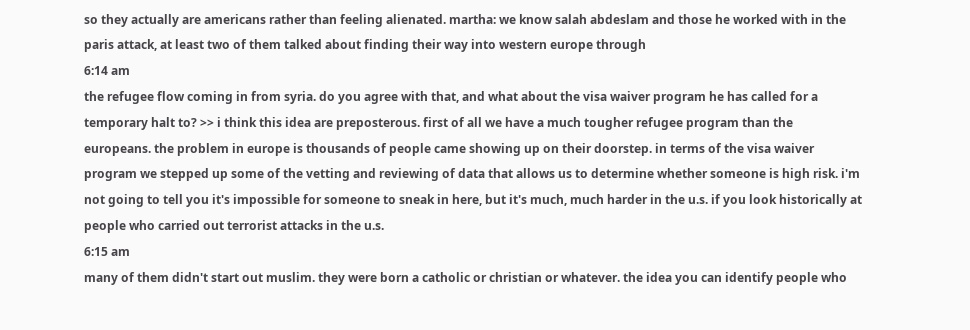so they actually are americans rather than feeling alienated. martha: we know salah abdeslam and those he worked with in the paris attack, at least two of them talked about finding their way into western europe through
6:14 am
the refugee flow coming in from syria. do you agree with that, and what about the visa waiver program he has called for a temporary halt to? >> i think this idea are preposterous. first of all we have a much tougher refugee program than the europeans. the problem in europe is thousands of people came showing up on their doorstep. in terms of the visa waiver program we stepped up some of the vetting and reviewing of data that allows us to determine whether someone is high risk. i'm not going to tell you it's impossible for someone to sneak in here, but it's much, much harder in the u.s. if you look historically at people who carried out terrorist attacks in the u.s.
6:15 am
many of them didn't start out muslim. they were born a catholic or christian or whatever. the idea you can identify people who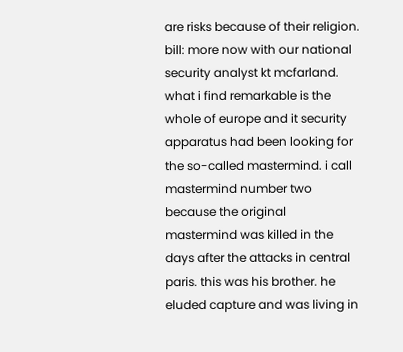are risks because of their religion. bill: more now with our national security analyst kt mcfarland. what i find remarkable is the whole of europe and it security apparatus had been looking for the so-called mastermind. i call mastermind number two because the original mastermind was killed in the days after the attacks in central paris. this was his brother. he eluded capture and was living in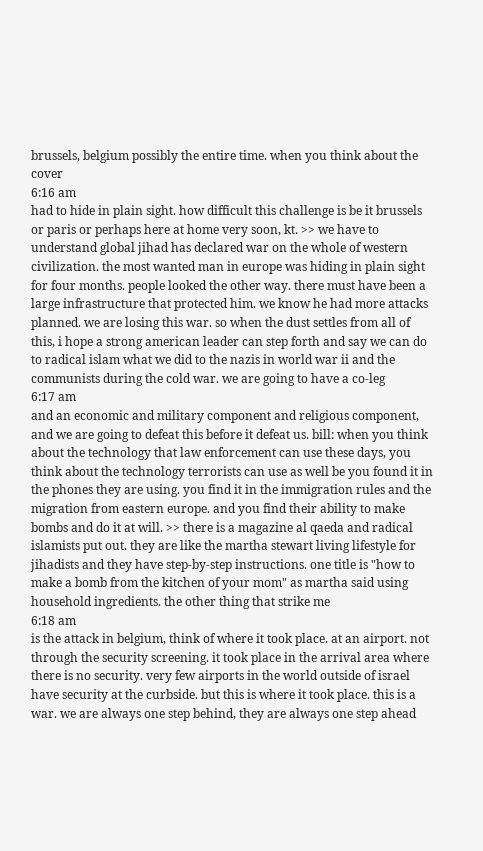brussels, belgium possibly the entire time. when you think about the cover
6:16 am
had to hide in plain sight. how difficult this challenge is be it brussels or paris or perhaps here at home very soon, kt. >> we have to understand global jihad has declared war on the whole of western civilization. the most wanted man in europe was hiding in plain sight for four months. people looked the other way. there must have been a large infrastructure that protected him. we know he had more attacks planned. we are losing this war. so when the dust settles from all of this, i hope a strong american leader can step forth and say we can do to radical islam what we did to the nazis in world war ii and the communists during the cold war. we are going to have a co-leg
6:17 am
and an economic and military component and religious component, and we are going to defeat this before it defeat us. bill: when you think about the technology that law enforcement can use these days, you think about the technology terrorists can use as well be you found it in the phones they are using. you find it in the immigration rules and the migration from eastern europe. and you find their ability to make bombs and do it at will. >> there is a magazine al qaeda and radical islamists put out. they are like the martha stewart living lifestyle for jihadists and they have step-by-step instructions. one title is "how to make a bomb from the kitchen of your mom" as martha said using household ingredients. the other thing that strike me
6:18 am
is the attack in belgium, think of where it took place. at an airport. not through the security screening. it took place in the arrival area where there is no security. very few airports in the world outside of israel have security at the curbside. but this is where it took place. this is a war. we are always one step behind, they are always one step ahead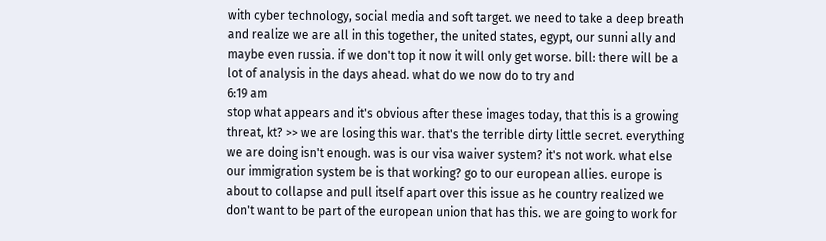with cyber technology, social media and soft target. we need to take a deep breath and realize we are all in this together, the united states, egypt, our sunni ally and maybe even russia. if we don't top it now it will only get worse. bill: there will be a lot of analysis in the days ahead. what do we now do to try and
6:19 am
stop what appears and it's obvious after these images today, that this is a growing threat, kt? >> we are losing this war. that's the terrible dirty little secret. everything we are doing isn't enough. was is our visa waiver system? it's not work. what else our immigration system be is that working? go to our european allies. europe is about to collapse and pull itself apart over this issue as he country realized we don't want to be part of the european union that has this. we are going to work for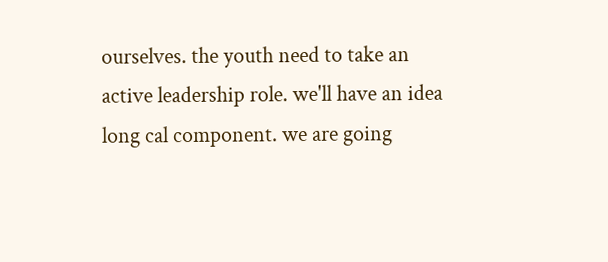ourselves. the youth need to take an active leadership role. we'll have an idea long cal component. we are going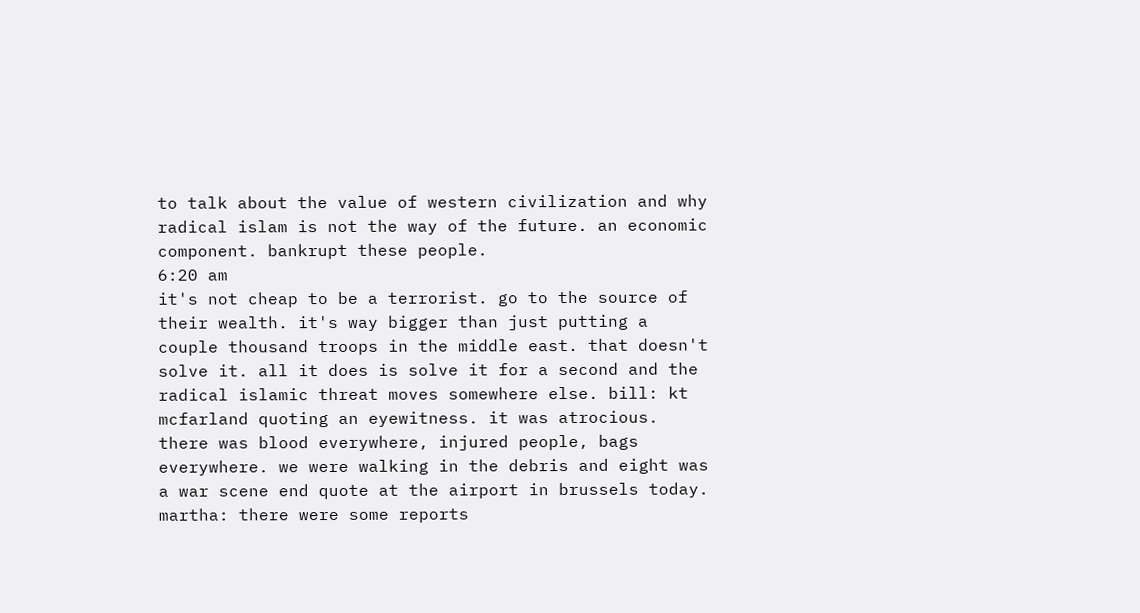to talk about the value of western civilization and why radical islam is not the way of the future. an economic component. bankrupt these people.
6:20 am
it's not cheap to be a terrorist. go to the source of their wealth. it's way bigger than just putting a couple thousand troops in the middle east. that doesn't solve it. all it does is solve it for a second and the radical islamic threat moves somewhere else. bill: kt mcfarland quoting an eyewitness. it was atrocious. there was blood everywhere, injured people, bags everywhere. we were walking in the debris and eight was a war scene end quote at the airport in brussels today. martha: there were some reports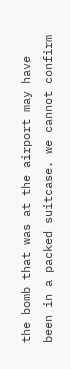the bomb that was at the airport may have been in a packed suitcase. we cannot confirm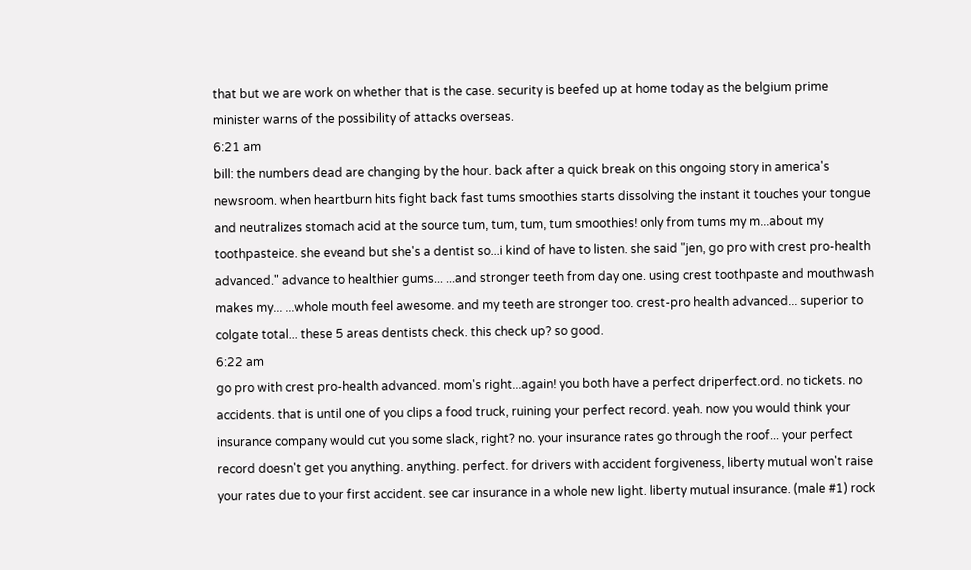that but we are work on whether that is the case. security is beefed up at home today as the belgium prime minister warns of the possibility of attacks overseas.
6:21 am
bill: the numbers dead are changing by the hour. back after a quick break on this ongoing story in america's newsroom. when heartburn hits fight back fast tums smoothies starts dissolving the instant it touches your tongue and neutralizes stomach acid at the source tum, tum, tum, tum smoothies! only from tums my m...about my toothpasteice. she eveand but she's a dentist so...i kind of have to listen. she said "jen, go pro with crest pro-health advanced." advance to healthier gums... ...and stronger teeth from day one. using crest toothpaste and mouthwash makes my... ...whole mouth feel awesome. and my teeth are stronger too. crest-pro health advanced... superior to colgate total... these 5 areas dentists check. this check up? so good.
6:22 am
go pro with crest pro-health advanced. mom's right...again! you both have a perfect driperfect.ord. no tickets. no accidents. that is until one of you clips a food truck, ruining your perfect record. yeah. now you would think your insurance company would cut you some slack, right? no. your insurance rates go through the roof... your perfect record doesn't get you anything. anything. perfect. for drivers with accident forgiveness, liberty mutual won't raise your rates due to your first accident. see car insurance in a whole new light. liberty mutual insurance. (male #1) rock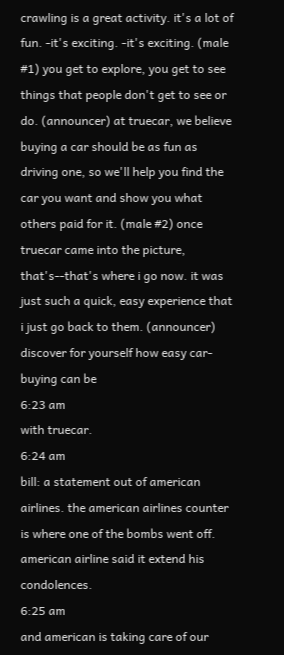crawling is a great activity. it's a lot of fun. -it's exciting. -it's exciting. (male #1) you get to explore, you get to see things that people don't get to see or do. (announcer) at truecar, we believe buying a car should be as fun as driving one, so we'll help you find the car you want and show you what others paid for it. (male #2) once truecar came into the picture, that's--that's where i go now. it was just such a quick, easy experience that i just go back to them. (announcer) discover for yourself how easy car-buying can be
6:23 am
with truecar.
6:24 am
bill: a statement out of american airlines. the american airlines counter is where one of the bombs went off. american airline said it extend his condolences.
6:25 am
and american is taking care of our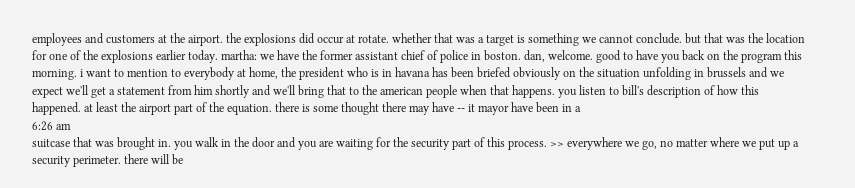employees and customers at the airport. the explosions did occur at rotate. whether that was a target is something we cannot conclude. but that was the location for one of the explosions earlier today. martha: we have the former assistant chief of police in boston. dan, welcome. good to have you back on the program this morning. i want to mention to everybody at home, the president who is in havana has been briefed obviously on the situation unfolding in brussels and we expect we'll get a statement from him shortly and we'll bring that to the american people when that happens. you listen to bill's description of how this happened. at least the airport part of the equation. there is some thought there may have -- it mayor have been in a
6:26 am
suitcase that was brought in. you walk in the door and you are waiting for the security part of this process. >> everywhere we go, no matter where we put up a security perimeter. there will be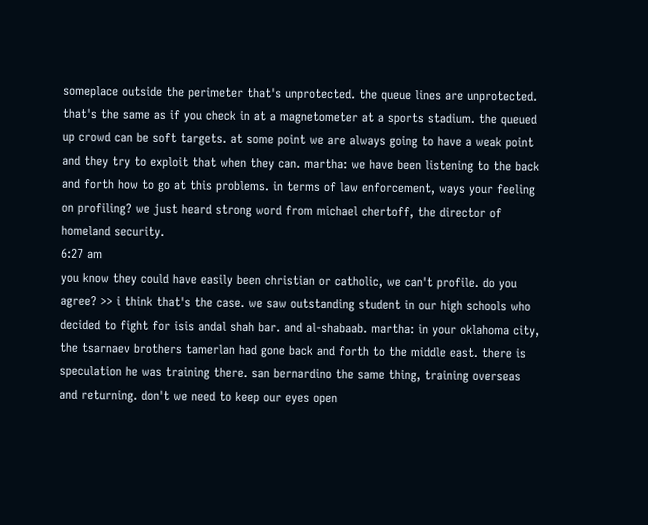someplace outside the perimeter that's unprotected. the queue lines are unprotected. that's the same as if you check in at a magnetometer at a sports stadium. the queued up crowd can be soft targets. at some point we are always going to have a weak point and they try to exploit that when they can. martha: we have been listening to the back and forth how to go at this problems. in terms of law enforcement, ways your feeling on profiling? we just heard strong word from michael chertoff, the director of homeland security.
6:27 am
you know they could have easily been christian or catholic, we can't profile. do you agree? >> i think that's the case. we saw outstanding student in our high schools who decided to fight for isis andal shah bar. and al-shabaab. martha: in your oklahoma city, the tsarnaev brothers tamerlan had gone back and forth to the middle east. there is speculation he was training there. san bernardino the same thing, training overseas and returning. don't we need to keep our eyes open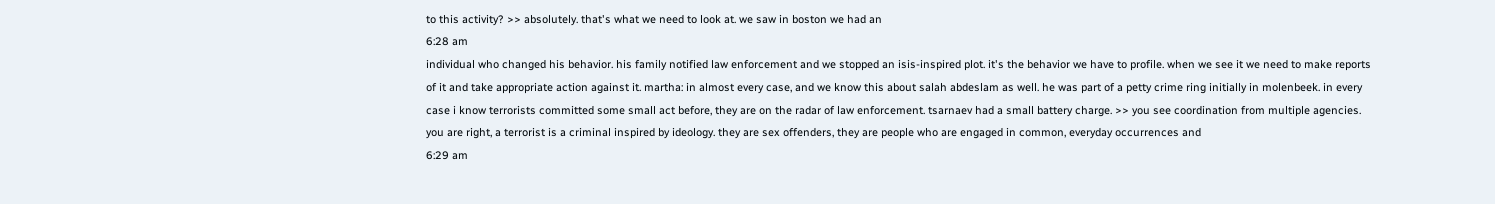to this activity? >> absolutely. that's what we need to look at. we saw in boston we had an
6:28 am
individual who changed his behavior. his family notified law enforcement and we stopped an isis-inspired plot. it's the behavior we have to profile. when we see it we need to make reports of it and take appropriate action against it. martha: in almost every case, and we know this about salah abdeslam as well. he was part of a petty crime ring initially in molenbeek. in every case i know terrorists committed some small act before, they are on the radar of law enforcement. tsarnaev had a small battery charge. >> you see coordination from multiple agencies. you are right, a terrorist is a criminal inspired by ideology. they are sex offenders, they are people who are engaged in common, everyday occurrences and
6:29 am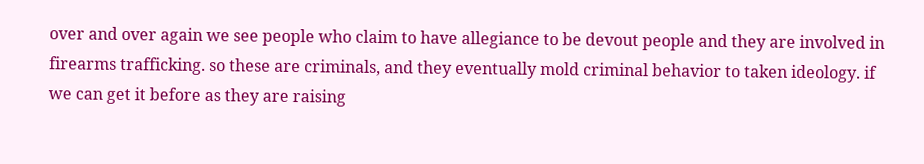over and over again we see people who claim to have allegiance to be devout people and they are involved in firearms trafficking. so these are criminals, and they eventually mold criminal behavior to taken ideology. if we can get it before as they are raising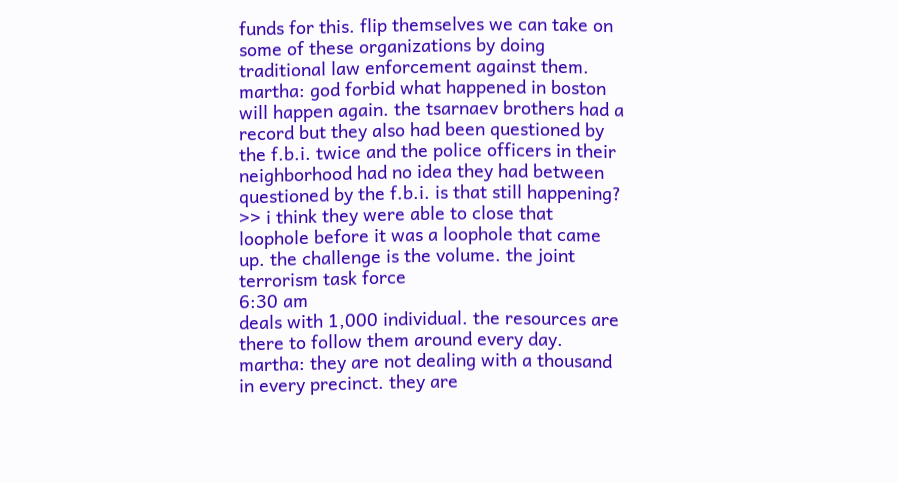funds for this. flip themselves we can take on some of these organizations by doing traditional law enforcement against them. martha: god forbid what happened in boston will happen again. the tsarnaev brothers had a record but they also had been questioned by the f.b.i. twice and the police officers in their neighborhood had no idea they had between questioned by the f.b.i. is that still happening? >> i think they were able to close that loophole before it was a loophole that came up. the challenge is the volume. the joint terrorism task force
6:30 am
deals with 1,000 individual. the resources are there to follow them around every day. martha: they are not dealing with a thousand in every precinct. they are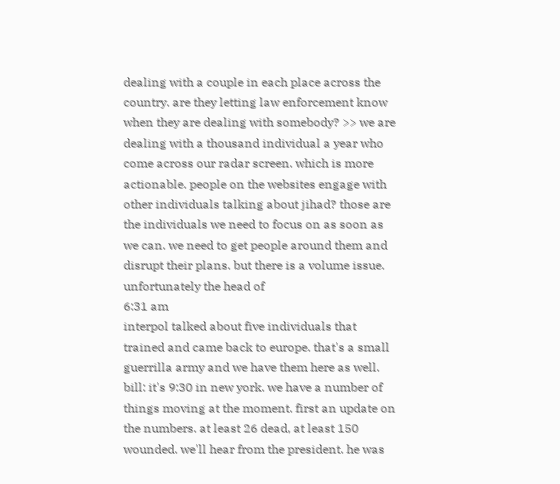dealing with a couple in each place across the country. are they letting law enforcement know when they are dealing with somebody? >> we are dealing with a thousand individual a year who come across our radar screen. which is more actionable. people on the websites engage with other individuals talking about jihad? those are the individuals we need to focus on as soon as we can. we need to get people around them and disrupt their plans. but there is a volume issue. unfortunately the head of
6:31 am
interpol talked about five individuals that trained and came back to europe. that's a small guerrilla army and we have them here as well. bill: it's 9:30 in new york. we have a number of things moving at the moment. first an update on the numbers. at least 26 dead, at least 150 wounded. we'll hear from the president. he was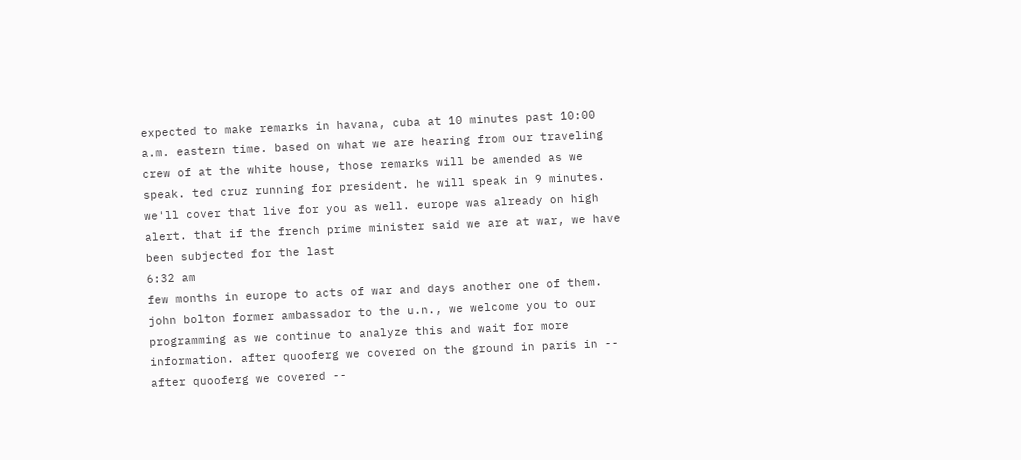expected to make remarks in havana, cuba at 10 minutes past 10:00 a.m. eastern time. based on what we are hearing from our traveling crew of at the white house, those remarks will be amended as we speak. ted cruz running for president. he will speak in 9 minutes. we'll cover that live for you as well. europe was already on high alert. that if the french prime minister said we are at war, we have been subjected for the last
6:32 am
few months in europe to acts of war and days another one of them. john bolton former ambassador to the u.n., we welcome you to our programming as we continue to analyze this and wait for more information. after quooferg we covered on the ground in paris in -- after quooferg we covered --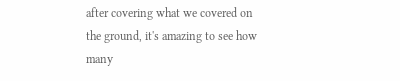after covering what we covered on the ground, it's amazing to see how many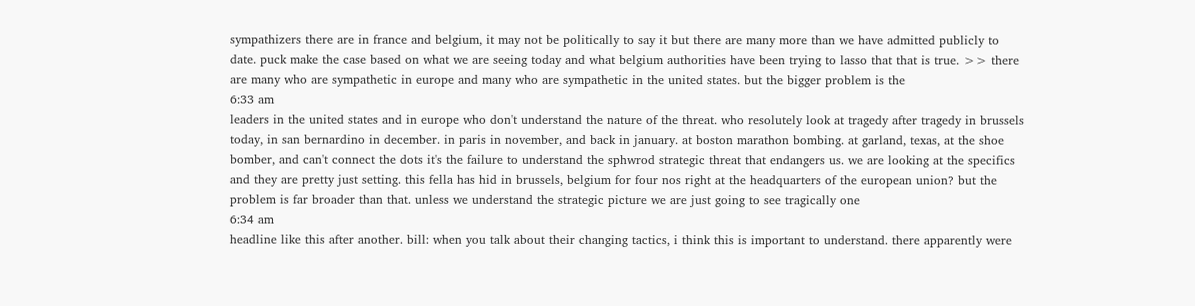sympathizers there are in france and belgium, it may not be politically to say it but there are many more than we have admitted publicly to date. puck make the case based on what we are seeing today and what belgium authorities have been trying to lasso that that is true. >> there are many who are sympathetic in europe and many who are sympathetic in the united states. but the bigger problem is the
6:33 am
leaders in the united states and in europe who don't understand the nature of the threat. who resolutely look at tragedy after tragedy in brussels today, in san bernardino in december. in paris in november, and back in january. at boston marathon bombing. at garland, texas, at the shoe bomber, and can't connect the dots it's the failure to understand the sphwrod strategic threat that endangers us. we are looking at the specifics and they are pretty just setting. this fella has hid in brussels, belgium for four nos right at the headquarters of the european union? but the problem is far broader than that. unless we understand the strategic picture we are just going to see tragically one
6:34 am
headline like this after another. bill: when you talk about their changing tactics, i think this is important to understand. there apparently were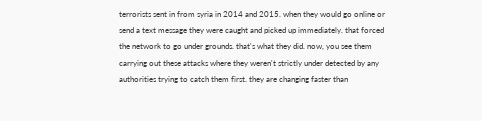terrorists sent in from syria in 2014 and 2015. when they would go online or send a text message they were caught and picked up immediately. that forced the network to go under grounds. that's what they did. now, you see them carrying out these attacks where they weren't strictly under detected by any authorities trying to catch them first. they are changing faster than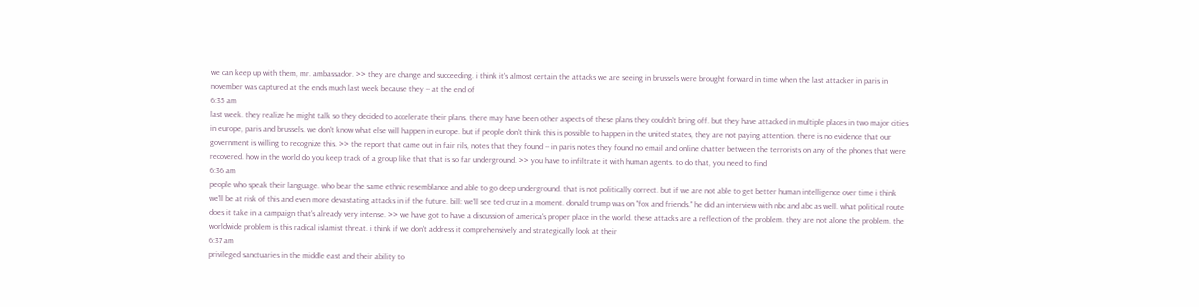we can keep up with them, mr. ambassador. >> they are change and succeeding. i think it's almost certain the attacks we are seeing in brussels were brought forward in time when the last attacker in paris in november was captured at the ends much last week because they -- at the end of
6:35 am
last week. they realize he might talk so they decided to accelerate their plans. there may have been other aspects of these plans they couldn't bring off. but they have attacked in multiple places in two major cities in europe, paris and brussels. we don't know what else will happen in europe. but if people don't think this is possible to happen in the united states, they are not paying attention. there is no evidence that our government is willing to recognize this. >> the report that came out in fair rils, notes that they found -- in paris notes they found no email and online chatter between the terrorists on any of the phones that were recovered. how in the world do you keep track of a group like that that is so far underground. >> you have to infiltrate it with human agents. to do that, you need to find
6:36 am
people who speak their language. who bear the same ethnic resemblance and able to go deep underground. that is not politically correct. but if we are not able to get better human intelligence over time i think we'll be at risk of this and even more devastating attacks in if the future. bill: we'll see ted cruz in a moment. donald trump was on "fox and friends." he did an interview with nbc and abc as well. what political route does it take in a campaign that's already very intense. >> we have got to have a discussion of america's proper place in the world. these attacks are a reflection of the problem. they are not alone the problem. the worldwide problem is this radical islamist threat. i think if we don't address it comprehensively and strategically look at their
6:37 am
privileged sanctuaries in the middle east and their ability to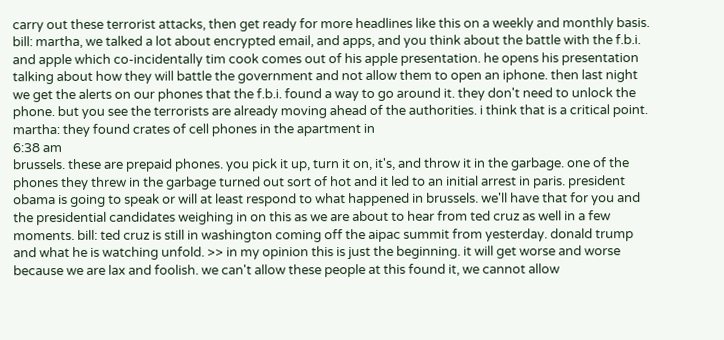carry out these terrorist attacks, then get ready for more headlines like this on a weekly and monthly basis. bill: martha, we talked a lot about encrypted email, and apps, and you think about the battle with the f.b.i. and apple which co-incidentally tim cook comes out of his apple presentation. he opens his presentation talking about how they will battle the government and not allow them to open an iphone. then last night we get the alerts on our phones that the f.b.i. found a way to go around it. they don't need to unlock the phone. but you see the terrorists are already moving ahead of the authorities. i think that is a critical point. martha: they found crates of cell phones in the apartment in
6:38 am
brussels. these are prepaid phones. you pick it up, turn it on, it's, and throw it in the garbage. one of the phones they threw in the garbage turned out sort of hot and it led to an initial arrest in paris. president obama is going to speak or will at least respond to what happened in brussels. we'll have that for you and the presidential candidates weighing in on this as we are about to hear from ted cruz as well in a few moments. bill: ted cruz is still in washington coming off the aipac summit from yesterday. donald trump and what he is watching unfold. >> in my opinion this is just the beginning. it will get worse and worse because we are lax and foolish. we can't allow these people at this found it, we cannot allow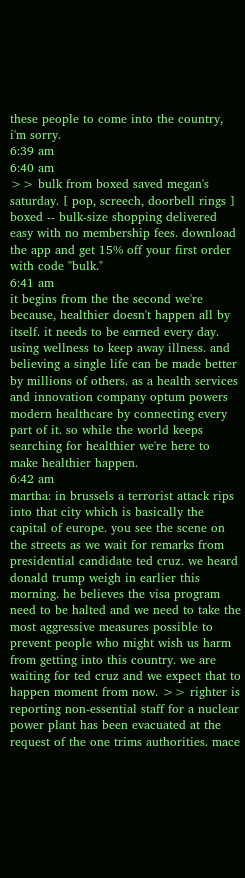these people to come into the country, i'm sorry.
6:39 am
6:40 am
>> bulk from boxed saved megan's saturday. [ pop, screech, doorbell rings ] boxed -- bulk-size shopping delivered easy with no membership fees. download the app and get 15% off your first order with code "bulk."
6:41 am
it begins from the the second we're because, healthier doesn't happen all by itself. it needs to be earned every day. using wellness to keep away illness. and believing a single life can be made better by millions of others. as a health services and innovation company optum powers modern healthcare by connecting every part of it. so while the world keeps searching for healthier we're here to make healthier happen.
6:42 am
martha: in brussels a terrorist attack rips into that city which is basically the capital of europe. you see the scene on the streets as we wait for remarks from presidential candidate ted cruz. we heard donald trump weigh in earlier this morning. he believes the visa program need to be halted and we need to take the most aggressive measures possible to prevent people who might wish us harm from getting into this country. we are waiting for ted cruz and we expect that to happen moment from now. >> righter is reporting non-essential staff for a nuclear power plant has been evacuated at the request of the one trims authorities. mace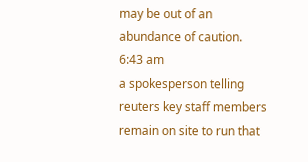may be out of an abundance of caution.
6:43 am
a spokesperson telling reuters key staff members remain on site to run that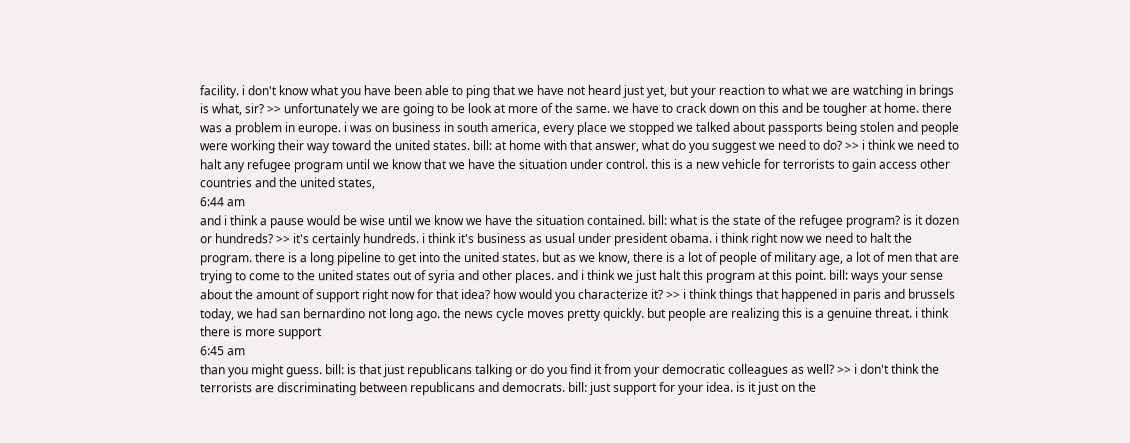facility. i don't know what you have been able to ping that we have not heard just yet, but your reaction to what we are watching in brings is what, sir? >> unfortunately we are going to be look at more of the same. we have to crack down on this and be tougher at home. there was a problem in europe. i was on business in south america, every place we stopped we talked about passports being stolen and people were working their way toward the united states. bill: at home with that answer, what do you suggest we need to do? >> i think we need to halt any refugee program until we know that we have the situation under control. this is a new vehicle for terrorists to gain access other countries and the united states,
6:44 am
and i think a pause would be wise until we know we have the situation contained. bill: what is the state of the refugee program? is it dozen or hundreds? >> it's certainly hundreds. i think it's business as usual under president obama. i think right now we need to halt the program. there is a long pipeline to get into the united states. but as we know, there is a lot of people of military age, a lot of men that are trying to come to the united states out of syria and other places. and i think we just halt this program at this point. bill: ways your sense about the amount of support right now for that idea? how would you characterize it? >> i think things that happened in paris and brussels today, we had san bernardino not long ago. the news cycle moves pretty quickly. but people are realizing this is a genuine threat. i think there is more support
6:45 am
than you might guess. bill: is that just republicans talking or do you find it from your democratic colleagues as well? >> i don't think the terrorists are discriminating between republicans and democrats. bill: just support for your idea. is it just on the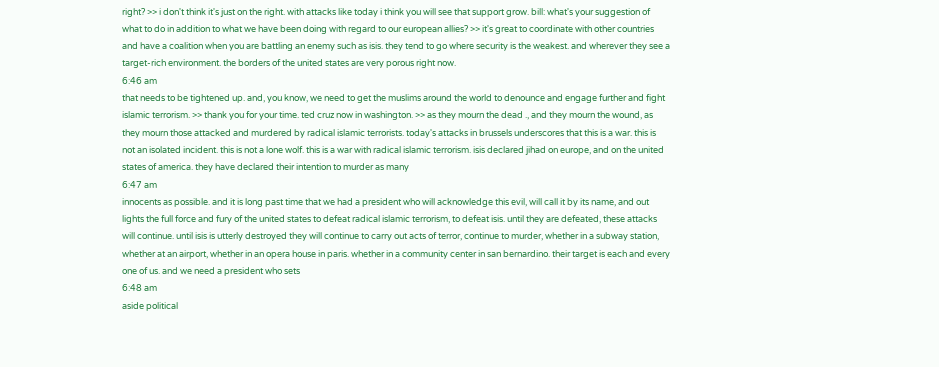right? >> i don't think it's just on the right. with attacks like today i think you will see that support grow. bill: what's your suggestion of what to do in addition to what we have been doing with regard to our european allies? >> it's great to coordinate with other countries and have a coalition when you are battling an enemy such as isis. they tend to go where security is the weakest. and wherever they see a target-rich environment. the borders of the united states are very porous right now.
6:46 am
that needs to be tightened up. and, you know, we need to get the muslims around the world to denounce and engage further and fight islamic terrorism. >> thank you for your time. ted cruz now in washington. >> as they mourn the dead ., and they mourn the wound, as they mourn those attacked and murdered by radical islamic terrorists. today's attacks in brussels underscores that this is a war. this is not an isolated incident. this is not a lone wolf. this is a war with radical islamic terrorism. isis declared jihad on europe, and on the united states of america. they have declared their intention to murder as many
6:47 am
innocents as possible. and it is long past time that we had a president who will acknowledge this evil, will call it by its name, and out lights the full force and fury of the united states to defeat radical islamic terrorism, to defeat isis. until they are defeated, these attacks will continue. until isis is utterly destroyed they will continue to carry out acts of terror, continue to murder, whether in a subway station, whether at an airport, whether in an opera house in paris. whether in a community center in san bernardino. their target is each and every one of us. and we need a president who sets
6:48 am
aside political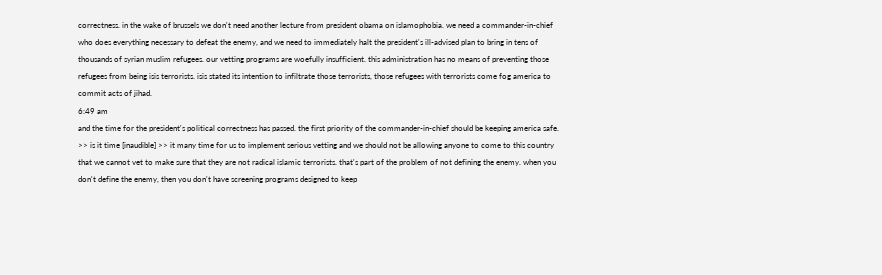correctness. in the wake of brussels we don't need another lecture from president obama on islamophobia. we need a commander-in-chief who does everything necessary to defeat the enemy, and we need to immediately halt the president's ill-advised plan to bring in tens of thousands of syrian muslim refugees. our vetting programs are woefully insufficient. this administration has no means of preventing those refugees from being isis terrorists. isis stated its intention to infiltrate those terrorists, those refugees with terrorists come fog america to commit acts of jihad.
6:49 am
and the time for the president's political correctness has passed. the first priority of the commander-in-chief should be keeping america safe. >> is it time [inaudible] >> it many time for us to implement serious vetting and we should not be allowing anyone to come to this country that we cannot vet to make sure that they are not radical islamic terrorists. that's part of the problem of not defining the enemy. when you don't define the enemy, then you don't have screening programs designed to keep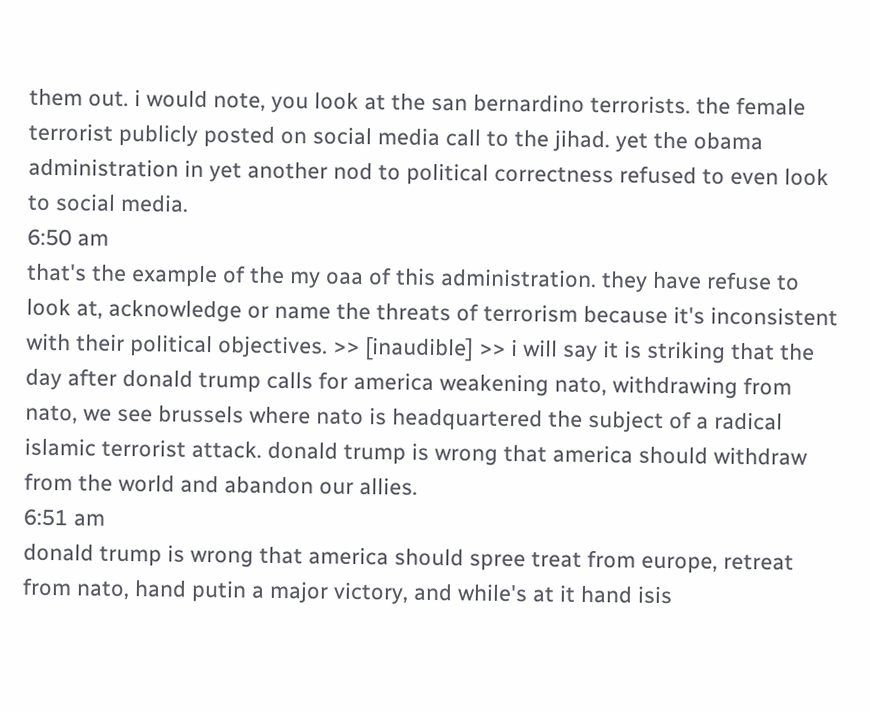them out. i would note, you look at the san bernardino terrorists. the female terrorist publicly posted on social media call to the jihad. yet the obama administration in yet another nod to political correctness refused to even look to social media.
6:50 am
that's the example of the my oaa of this administration. they have refuse to look at, acknowledge or name the threats of terrorism because it's inconsistent with their political objectives. >> [inaudible] >> i will say it is striking that the day after donald trump calls for america weakening nato, withdrawing from nato, we see brussels where nato is headquartered the subject of a radical islamic terrorist attack. donald trump is wrong that america should withdraw from the world and abandon our allies.
6:51 am
donald trump is wrong that america should spree treat from europe, retreat from nato, hand putin a major victory, and while's at it hand isis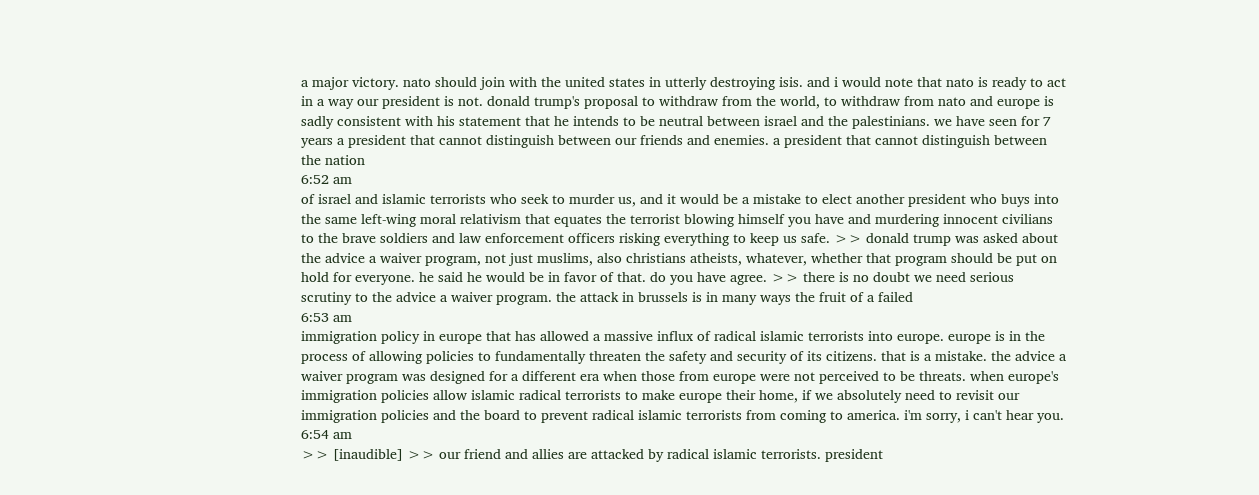a major victory. nato should join with the united states in utterly destroying isis. and i would note that nato is ready to act in a way our president is not. donald trump's proposal to withdraw from the world, to withdraw from nato and europe is sadly consistent with his statement that he intends to be neutral between israel and the palestinians. we have seen for 7 years a president that cannot distinguish between our friends and enemies. a president that cannot distinguish between the nation
6:52 am
of israel and islamic terrorists who seek to murder us, and it would be a mistake to elect another president who buys into the same left-wing moral relativism that equates the terrorist blowing himself you have and murdering innocent civilians to the brave soldiers and law enforcement officers risking everything to keep us safe. >> donald trump was asked about the advice a waiver program, not just muslims, also christians atheists, whatever, whether that program should be put on hold for everyone. he said he would be in favor of that. do you have agree. >> there is no doubt we need serious scrutiny to the advice a waiver program. the attack in brussels is in many ways the fruit of a failed
6:53 am
immigration policy in europe that has allowed a massive influx of radical islamic terrorists into europe. europe is in the process of allowing policies to fundamentally threaten the safety and security of its citizens. that is a mistake. the advice a waiver program was designed for a different era when those from europe were not perceived to be threats. when europe's immigration policies allow islamic radical terrorists to make europe their home, if we absolutely need to revisit our immigration policies and the board to prevent radical islamic terrorists from coming to america. i'm sorry, i can't hear you.
6:54 am
>> [inaudible] >> our friend and allies are attacked by radical islamic terrorists. president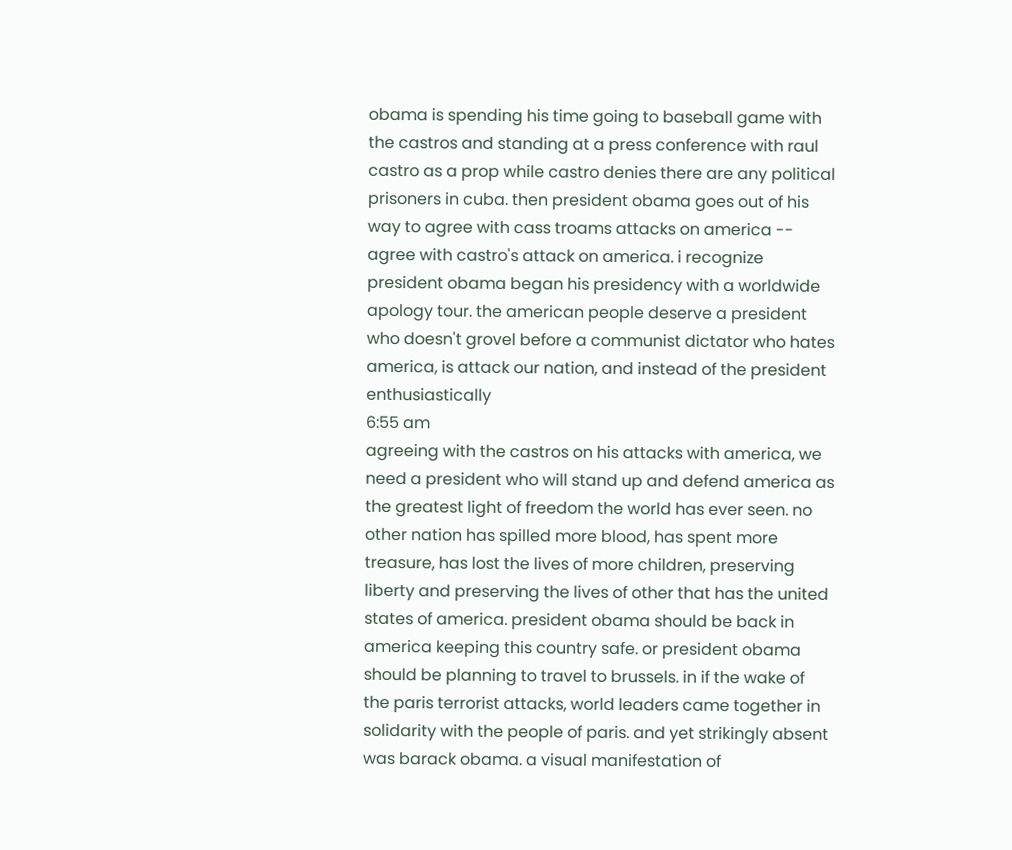obama is spending his time going to baseball game with the castros and standing at a press conference with raul castro as a prop while castro denies there are any political prisoners in cuba. then president obama goes out of his way to agree with cass troams attacks on america -- agree with castro's attack on america. i recognize president obama began his presidency with a worldwide apology tour. the american people deserve a president who doesn't grovel before a communist dictator who hates america, is attack our nation, and instead of the president enthusiastically
6:55 am
agreeing with the castros on his attacks with america, we need a president who will stand up and defend america as the greatest light of freedom the world has ever seen. no other nation has spilled more blood, has spent more treasure, has lost the lives of more children, preserving liberty and preserving the lives of other that has the united states of america. president obama should be back in america keeping this country safe. or president obama should be planning to travel to brussels. in if the wake of the paris terrorist attacks, world leaders came together in solidarity with the people of paris. and yet strikingly absent was barack obama. a visual manifestation of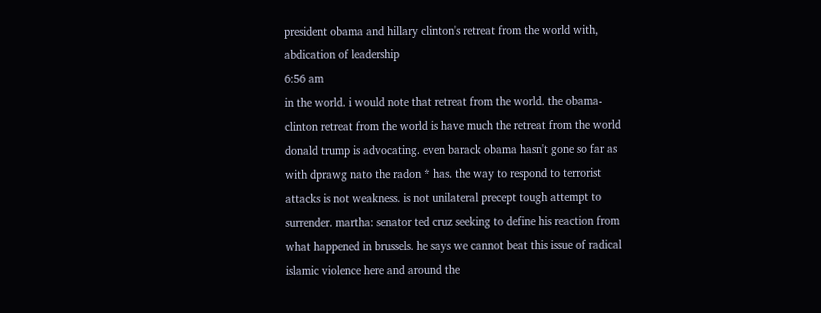president obama and hillary clinton's retreat from the world with, abdication of leadership
6:56 am
in the world. i would note that retreat from the world. the obama-clinton retreat from the world is have much the retreat from the world donald trump is advocating. even barack obama hasn't gone so far as with dprawg nato the radon * has. the way to respond to terrorist attacks is not weakness. is not unilateral precept tough attempt to surrender. martha: senator ted cruz seeking to define his reaction from what happened in brussels. he says we cannot beat this issue of radical islamic violence here and around the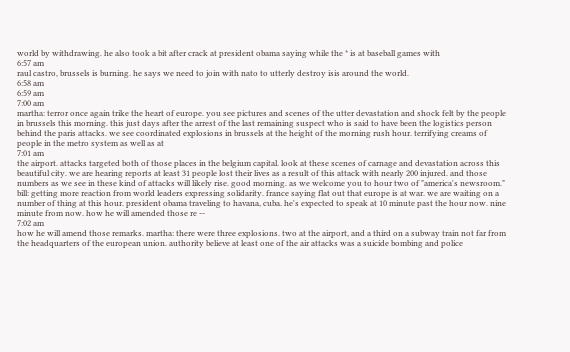world by withdrawing. he also took a bit after crack at president obama saying while the * is at baseball games with
6:57 am
raul castro, brussels is burning. he says we need to join with nato to utterly destroy isis around the world.
6:58 am
6:59 am
7:00 am
martha: terror once again trike the heart of europe. you see pictures and scenes of the utter devastation and shock felt by the people in brussels this morning. this just days after the arrest of the last remaining suspect who is said to have been the logistics person behind the paris attacks. we see coordinated explosions in brussels at the height of the morning rush hour. terrifying creams of people in the metro system as well as at
7:01 am
the airport. attacks targeted both of those places in the belgium capital. look at these scenes of carnage and devastation across this beautiful city. we are hearing reports at least 31 people lost their lives as a result of this attack with nearly 200 injured. and those numbers as we see in these kind of attacks will likely rise. good morning. as we welcome you to hour two of "america's newsroom." bill: getting more reaction from world leaders expressing solidarity. france saying flat out that europe is at war. we are waiting on a number of thing at this hour. president obama traveling to havana, cuba. he's expected to speak at 10 minute past the hour now. nine minute from now. how he will amended those re --
7:02 am
how he will amend those remarks. martha: there were three explosions. two at the airport, and a third on a subway train not far from the headquarters of the european union. authority believe at least one of the air attacks was a suicide bombing and police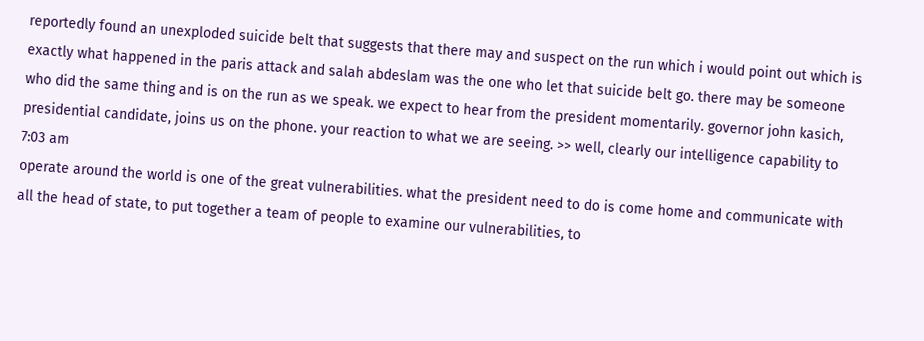reportedly found an unexploded suicide belt that suggests that there may and suspect on the run which i would point out which is exactly what happened in the paris attack and salah abdeslam was the one who let that suicide belt go. there may be someone who did the same thing and is on the run as we speak. we expect to hear from the president momentarily. governor john kasich, presidential candidate, joins us on the phone. your reaction to what we are seeing. >> well, clearly our intelligence capability to
7:03 am
operate around the world is one of the great vulnerabilities. what the president need to do is come home and communicate with all the head of state, to put together a team of people to examine our vulnerabilities, to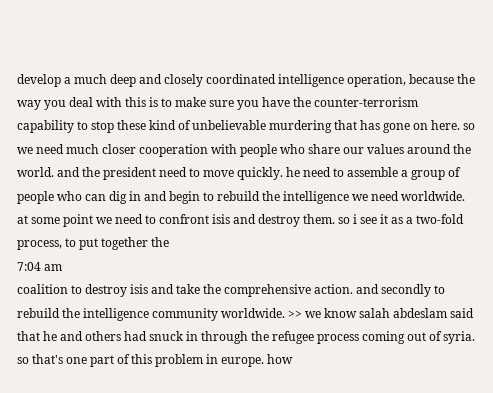develop a much deep and closely coordinated intelligence operation, because the way you deal with this is to make sure you have the counter-terrorism capability to stop these kind of unbelievable murdering that has gone on here. so we need much closer cooperation with people who share our values around the world. and the president need to move quickly. he need to assemble a group of people who can dig in and begin to rebuild the intelligence we need worldwide. at some point we need to confront isis and destroy them. so i see it as a two-fold process, to put together the
7:04 am
coalition to destroy isis and take the comprehensive action. and secondly to rebuild the intelligence community worldwide. >> we know salah abdeslam said that he and others had snuck in through the refugee process coming out of syria. so that's one part of this problem in europe. how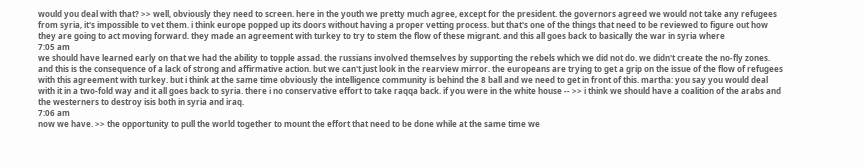would you deal with that? >> well, obviously they need to screen. here in the youth we pretty much agree, except for the president. the governors agreed we would not take any refugees from syria, it's impossible to vet them. i think europe popped up its doors without having a proper vetting process. but that's one of the things that need to be reviewed to figure out how they are going to act moving forward. they made an agreement with turkey to try to stem the flow of these migrant. and this all goes back to basically the war in syria where
7:05 am
we should have learned early on that we had the ability to topple assad. the russians involved themselves by supporting the rebels which we did not do. we didn't create the no-fly zones. and this is the consequence of a lack of strong and affirmative action. but we can't just look in the rearview mirror. the europeans are trying to get a grip on the issue of the flow of refugees with this agreement with turkey. but i think at the same time obviously the intelligence community is behind the 8 ball and we need to get in front of this. martha: you say you would deal with it in a two-fold way and it all goes back to syria. there i no conservative effort to take raqqa back. if you were in the white house -- >> i think we should have a coalition of the arabs and the westerners to destroy isis both in syria and iraq.
7:06 am
now we have. >> the opportunity to pull the world together to mount the effort that need to be done while at the same time we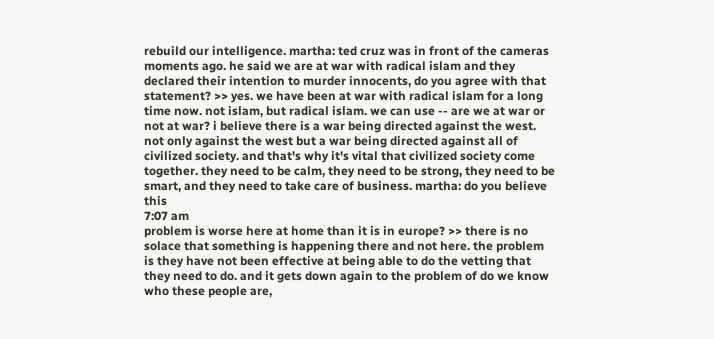rebuild our intelligence. martha: ted cruz was in front of the cameras moments ago. he said we are at war with radical islam and they declared their intention to murder innocents, do you agree with that statement? >> yes. we have been at war with radical islam for a long time now. not islam, but radical islam. we can use -- are we at war or not at war? i believe there is a war being directed against the west. not only against the west but a war being directed against all of civilized society. and that's why it's vital that civilized society come together. they need to be calm, they need to be strong, they need to be smart, and they need to take care of business. martha: do you believe this
7:07 am
problem is worse here at home than it is in europe? >> there is no solace that something is happening there and not here. the problem is they have not been effective at being able to do the vetting that they need to do. and it gets down again to the problem of do we know who these people are,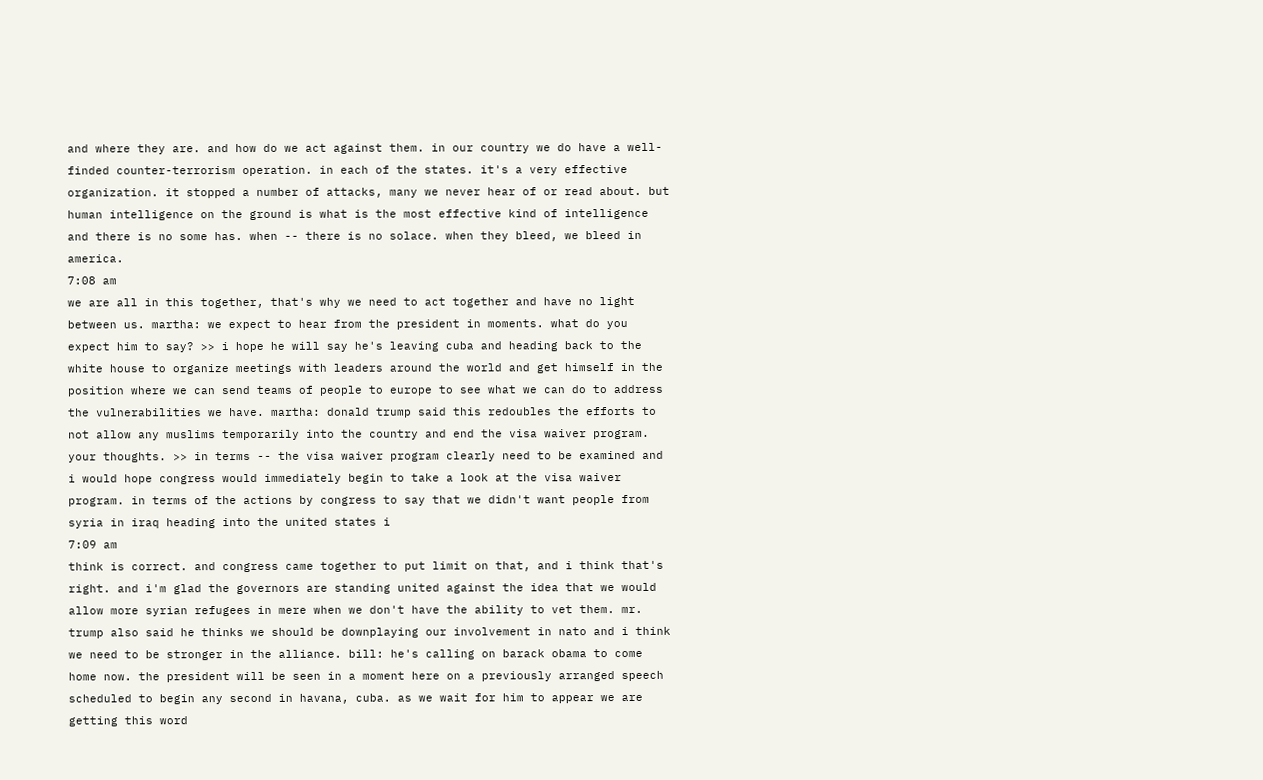and where they are. and how do we act against them. in our country we do have a well-finded counter-terrorism operation. in each of the states. it's a very effective organization. it stopped a number of attacks, many we never hear of or read about. but human intelligence on the ground is what is the most effective kind of intelligence and there is no some has. when -- there is no solace. when they bleed, we bleed in america.
7:08 am
we are all in this together, that's why we need to act together and have no light between us. martha: we expect to hear from the president in moments. what do you expect him to say? >> i hope he will say he's leaving cuba and heading back to the white house to organize meetings with leaders around the world and get himself in the position where we can send teams of people to europe to see what we can do to address the vulnerabilities we have. martha: donald trump said this redoubles the efforts to not allow any muslims temporarily into the country and end the visa waiver program. your thoughts. >> in terms -- the visa waiver program clearly need to be examined and i would hope congress would immediately begin to take a look at the visa waiver program. in terms of the actions by congress to say that we didn't want people from syria in iraq heading into the united states i
7:09 am
think is correct. and congress came together to put limit on that, and i think that's right. and i'm glad the governors are standing united against the idea that we would allow more syrian refugees in mere when we don't have the ability to vet them. mr. trump also said he thinks we should be downplaying our involvement in nato and i think we need to be stronger in the alliance. bill: he's calling on barack obama to come home now. the president will be seen in a moment here on a previously arranged speech scheduled to begin any second in havana, cuba. as we wait for him to appear we are getting this word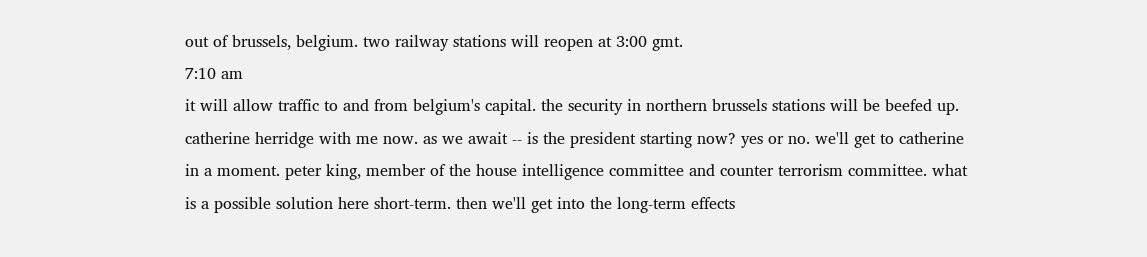out of brussels, belgium. two railway stations will reopen at 3:00 gmt.
7:10 am
it will allow traffic to and from belgium's capital. the security in northern brussels stations will be beefed up. catherine herridge with me now. as we await -- is the president starting now? yes or no. we'll get to catherine in a moment. peter king, member of the house intelligence committee and counter terrorism committee. what is a possible solution here short-term. then we'll get into the long-term effects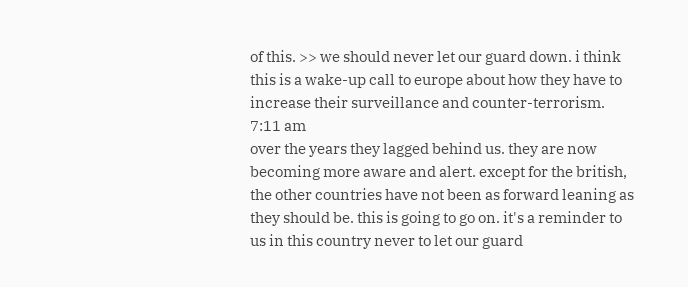of this. >> we should never let our guard down. i think this is a wake-up call to europe about how they have to increase their surveillance and counter-terrorism.
7:11 am
over the years they lagged behind us. they are now becoming more aware and alert. except for the british, the other countries have not been as forward leaning as they should be. this is going to go on. it's a reminder to us in this country never to let our guard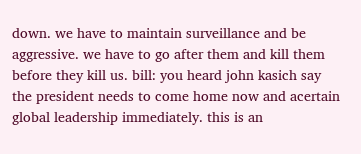down. we have to maintain surveillance and be aggressive. we have to go after them and kill them before they kill us. bill: you heard john kasich say the president needs to come home now and acertain global leadership immediately. this is an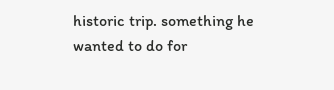historic trip. something he wanted to do for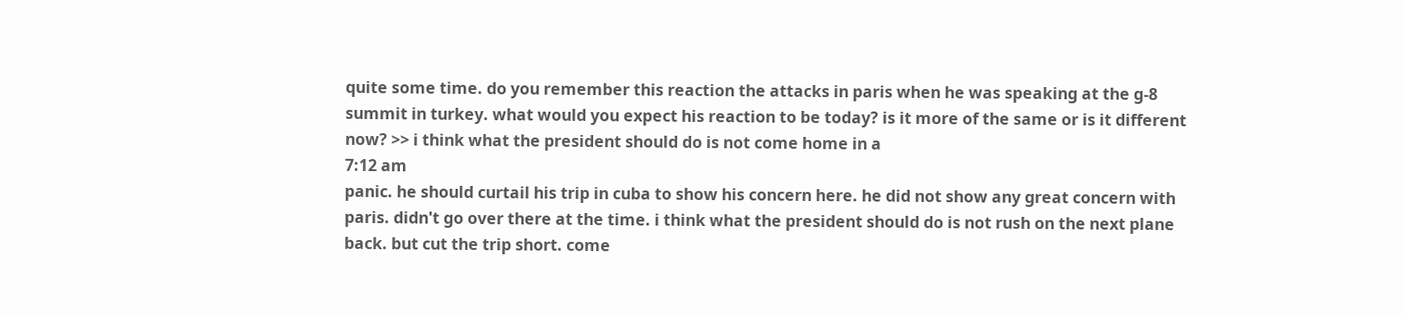quite some time. do you remember this reaction the attacks in paris when he was speaking at the g-8 summit in turkey. what would you expect his reaction to be today? is it more of the same or is it different now? >> i think what the president should do is not come home in a
7:12 am
panic. he should curtail his trip in cuba to show his concern here. he did not show any great concern with paris. didn't go over there at the time. i think what the president should do is not rush on the next plane back. but cut the trip short. come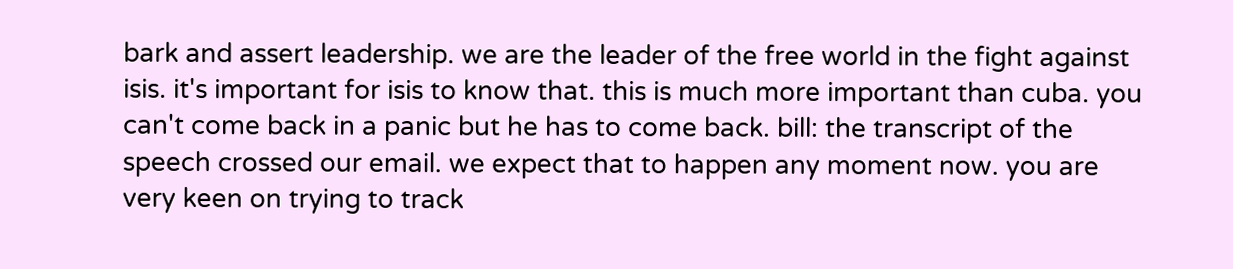bark and assert leadership. we are the leader of the free world in the fight against isis. it's important for isis to know that. this is much more important than cuba. you can't come back in a panic but he has to come back. bill: the transcript of the speech crossed our email. we expect that to happen any moment now. you are very keen on trying to track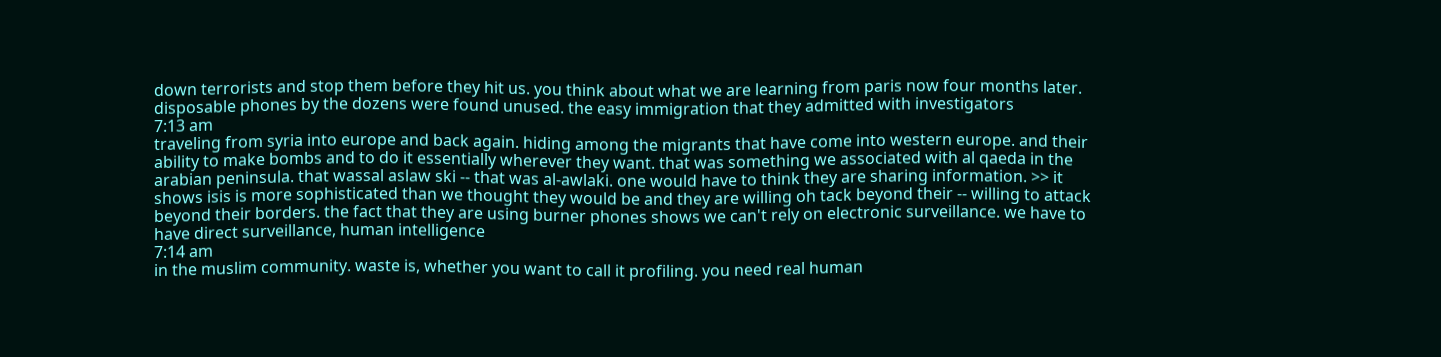down terrorists and stop them before they hit us. you think about what we are learning from paris now four months later. disposable phones by the dozens were found unused. the easy immigration that they admitted with investigators
7:13 am
traveling from syria into europe and back again. hiding among the migrants that have come into western europe. and their ability to make bombs and to do it essentially wherever they want. that was something we associated with al qaeda in the arabian peninsula. that wassal aslaw ski -- that was al-awlaki. one would have to think they are sharing information. >> it shows isis is more sophisticated than we thought they would be and they are willing oh tack beyond their -- willing to attack beyond their borders. the fact that they are using burner phones shows we can't rely on electronic surveillance. we have to have direct surveillance, human intelligence
7:14 am
in the muslim community. waste is, whether you want to call it profiling. you need real human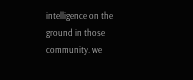intelligence on the ground in those community. we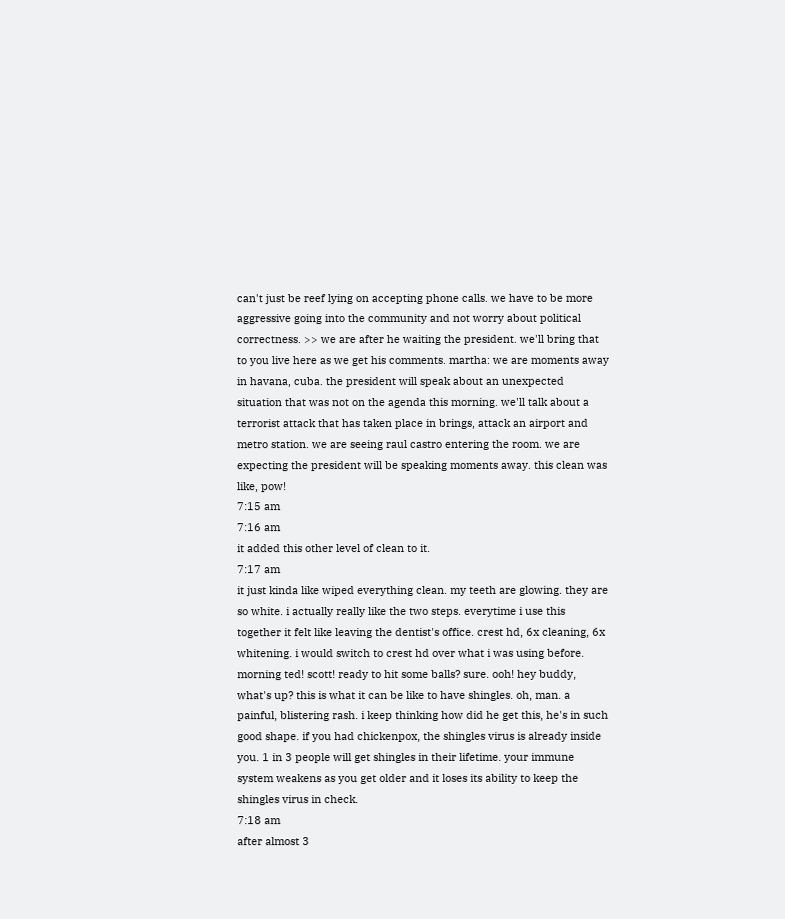can't just be reef lying on accepting phone calls. we have to be more aggressive going into the community and not worry about political correctness. >> we are after he waiting the president. we'll bring that to you live here as we get his comments. martha: we are moments away in havana, cuba. the president will speak about an unexpected situation that was not on the agenda this morning. we'll talk about a terrorist attack that has taken place in brings, attack an airport and metro station. we are seeing raul castro entering the room. we are expecting the president will be speaking moments away. this clean was like, pow!
7:15 am
7:16 am
it added this other level of clean to it.
7:17 am
it just kinda like wiped everything clean. my teeth are glowing. they are so white. i actually really like the two steps. everytime i use this together it felt like leaving the dentist's office. crest hd, 6x cleaning, 6x whitening. i would switch to crest hd over what i was using before. morning ted! scott! ready to hit some balls? sure. ooh! hey buddy, what's up? this is what it can be like to have shingles. oh, man. a painful, blistering rash. i keep thinking how did he get this, he's in such good shape. if you had chickenpox, the shingles virus is already inside you. 1 in 3 people will get shingles in their lifetime. your immune system weakens as you get older and it loses its ability to keep the shingles virus in check.
7:18 am
after almost 3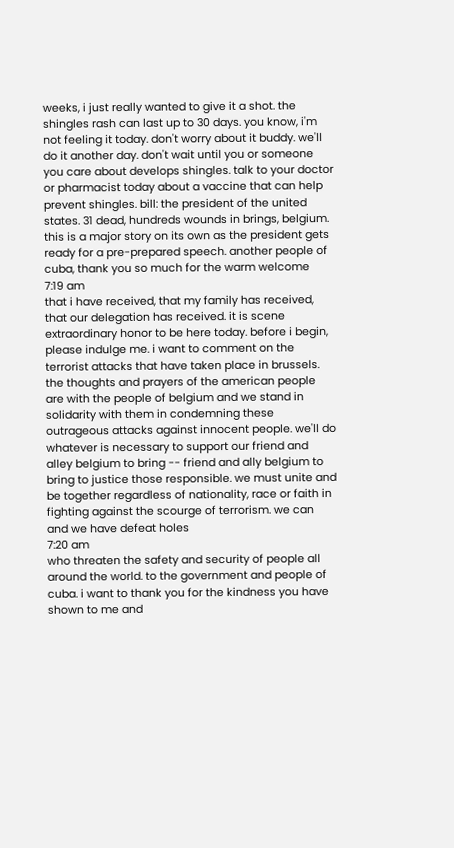weeks, i just really wanted to give it a shot. the shingles rash can last up to 30 days. you know, i'm not feeling it today. don't worry about it buddy. we'll do it another day. don't wait until you or someone you care about develops shingles. talk to your doctor or pharmacist today about a vaccine that can help prevent shingles. bill: the president of the united states. 31 dead, hundreds wounds in brings, belgium. this is a major story on its own as the president gets ready for a pre-prepared speech. another people of cuba, thank you so much for the warm welcome
7:19 am
that i have received, that my family has received, that our delegation has received. it is scene extraordinary honor to be here today. before i begin, please indulge me. i want to comment on the terrorist attacks that have taken place in brussels. the thoughts and prayers of the american people are with the people of belgium and we stand in solidarity with them in condemning these outrageous attacks against innocent people. we'll do whatever is necessary to support our friend and alley belgium to bring -- friend and ally belgium to bring to justice those responsible. we must unite and be together regardless of nationality, race or faith in fighting against the scourge of terrorism. we can and we have defeat holes
7:20 am
who threaten the safety and security of people all around the world. to the government and people of cuba. i want to thank you for the kindness you have shown to me and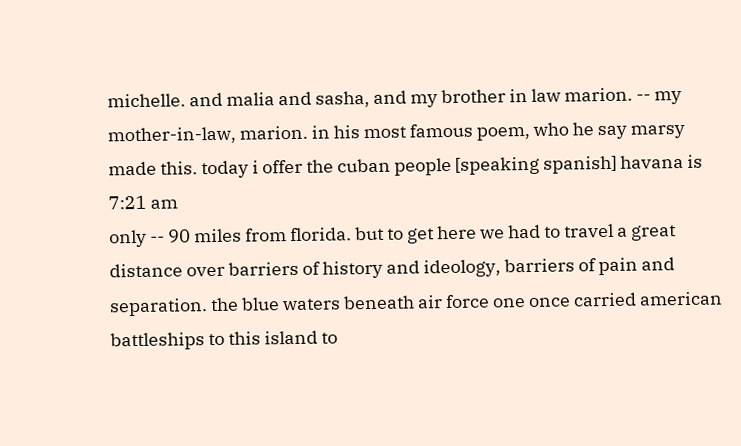michelle. and malia and sasha, and my brother in law marion. -- my mother-in-law, marion. in his most famous poem, who he say marsy made this. today i offer the cuban people [speaking spanish] havana is
7:21 am
only -- 90 miles from florida. but to get here we had to travel a great distance over barriers of history and ideology, barriers of pain and separation. the blue waters beneath air force one once carried american battleships to this island to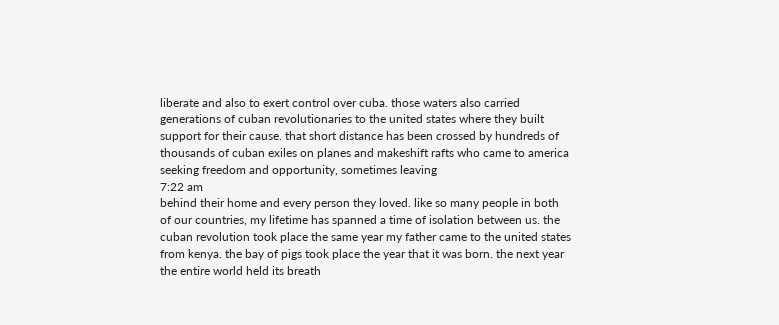liberate and also to exert control over cuba. those waters also carried generations of cuban revolutionaries to the united states where they built support for their cause. that short distance has been crossed by hundreds of thousands of cuban exiles on planes and makeshift rafts who came to america seeking freedom and opportunity, sometimes leaving
7:22 am
behind their home and every person they loved. like so many people in both of our countries, my lifetime has spanned a time of isolation between us. the cuban revolution took place the same year my father came to the united states from kenya. the bay of pigs took place the year that it was born. the next year the entire world held its breath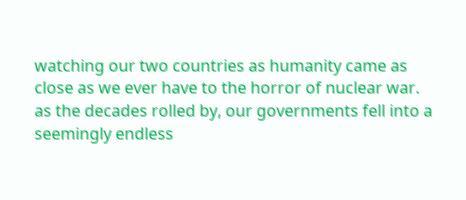watching our two countries as humanity came as close as we ever have to the horror of nuclear war. as the decades rolled by, our governments fell into a seemingly endless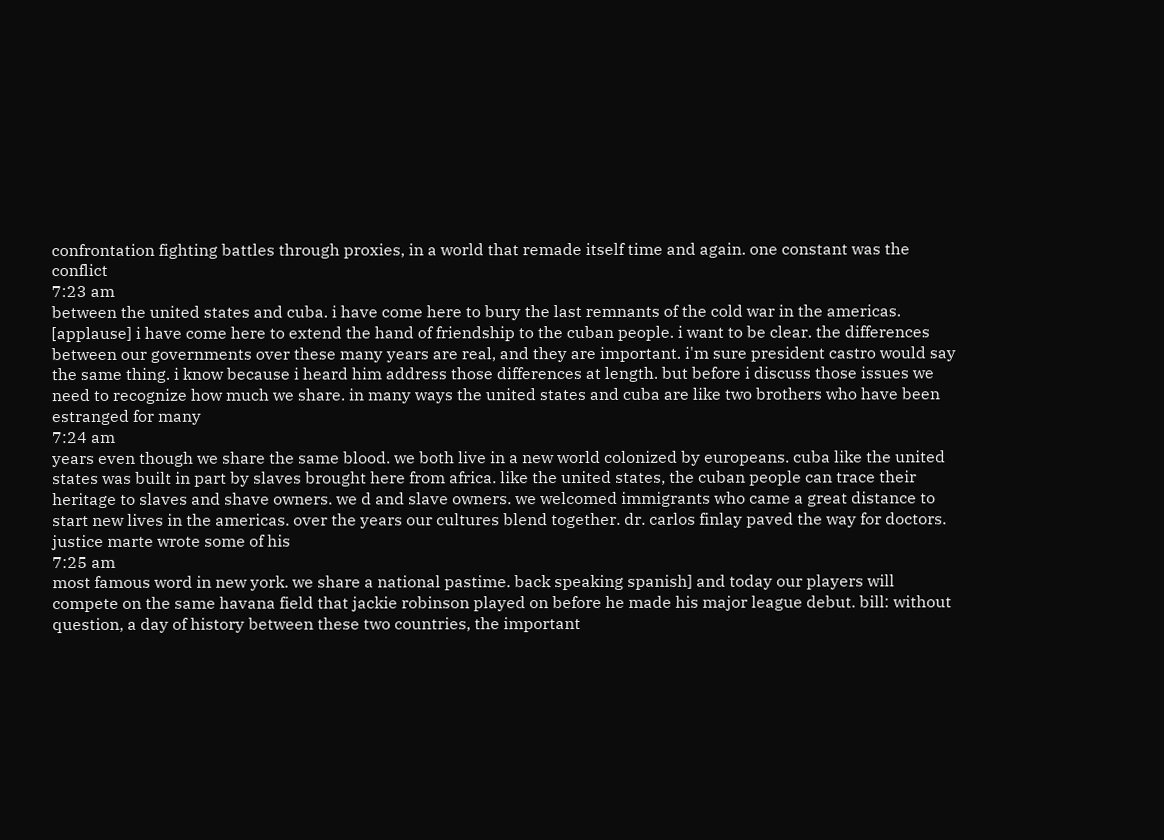confrontation fighting battles through proxies, in a world that remade itself time and again. one constant was the conflict
7:23 am
between the united states and cuba. i have come here to bury the last remnants of the cold war in the americas. [applause] i have come here to extend the hand of friendship to the cuban people. i want to be clear. the differences between our governments over these many years are real, and they are important. i'm sure president castro would say the same thing. i know because i heard him address those differences at length. but before i discuss those issues we need to recognize how much we share. in many ways the united states and cuba are like two brothers who have been estranged for many
7:24 am
years even though we share the same blood. we both live in a new world colonized by europeans. cuba like the united states was built in part by slaves brought here from africa. like the united states, the cuban people can trace their heritage to slaves and shave owners. we d and slave owners. we welcomed immigrants who came a great distance to start new lives in the americas. over the years our cultures blend together. dr. carlos finlay paved the way for doctors. justice marte wrote some of his
7:25 am
most famous word in new york. we share a national pastime. back speaking spanish] and today our players will compete on the same havana field that jackie robinson played on before he made his major league debut. bill: without question, a day of history between these two countries, the important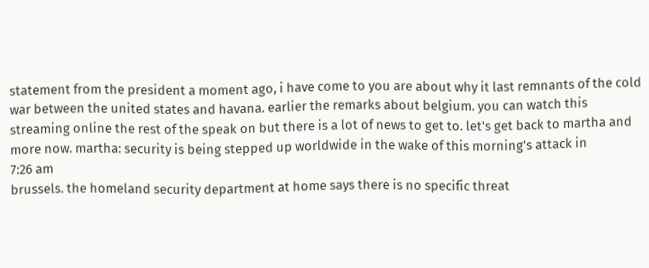statement from the president a moment ago, i have come to you are about why it last remnants of the cold war between the united states and havana. earlier the remarks about belgium. you can watch this streaming online the rest of the speak on but there is a lot of news to get to. let's get back to martha and more now. martha: security is being stepped up worldwide in the wake of this morning's attack in
7:26 am
brussels. the homeland security department at home says there is no specific threat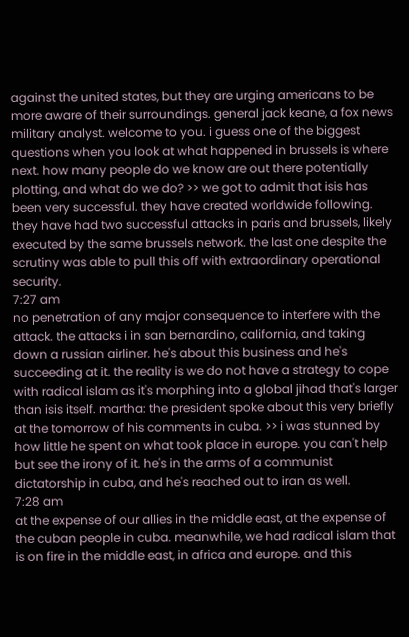against the united states, but they are urging americans to be more aware of their surroundings. general jack keane, a fox news military analyst. welcome to you. i guess one of the biggest questions when you look at what happened in brussels is where next. how many people do we know are out there potentially plotting, and what do we do? >> we got to admit that isis has been very successful. they have created worldwide following. they have had two successful attacks in paris and brussels, likely executed by the same brussels network. the last one despite the scrutiny was able to pull this off with extraordinary operational security.
7:27 am
no penetration of any major consequence to interfere with the attack. the attacks i in san bernardino, california, and taking down a russian airliner. he's about this business and he's succeeding at it. the reality is we do not have a strategy to cope with radical islam as it's morphing into a global jihad that's larger than isis itself. martha: the president spoke about this very briefly at the tomorrow of his comments in cuba. >> i was stunned by how little he spent on what took place in europe. you can't help but see the irony of it. he's in the arms of a communist dictatorship in cuba, and he's reached out to iran as well.
7:28 am
at the expense of our allies in the middle east, at the expense of the cuban people in cuba. meanwhile, we had radical islam that is on fire in the middle east, in africa and europe. and this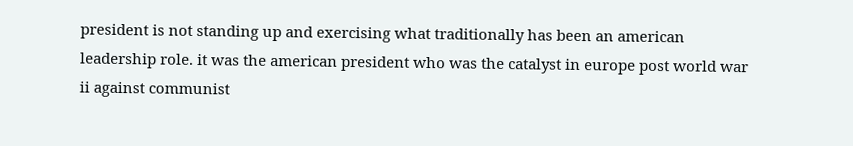president is not standing up and exercising what traditionally has been an american leadership role. it was the american president who was the catalyst in europe post world war ii against communist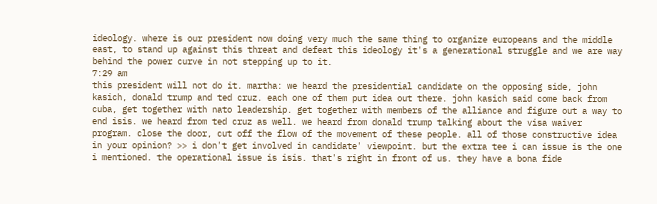ideology. where is our president now doing very much the same thing to organize europeans and the middle east, to stand up against this threat and defeat this ideology it's a generational struggle and we are way behind the power curve in not stepping up to it.
7:29 am
this president will not do it. martha: we heard the presidential candidate on the opposing side, john kasich, donald trump and ted cruz. each one of them put idea out there. john kasich said come back from cuba, get together with nato leadership. get together with members of the alliance and figure out a way to end isis. we heard from ted cruz as well. we heard from donald trump talking about the visa waiver program. close the door, cut off the flow of the movement of these people. all of those constructive idea in your opinion? >> i don't get involved in candidate' viewpoint. but the extra tee i can issue is the one i mentioned. the operational issue is isis. that's right in front of us. they have a bona fide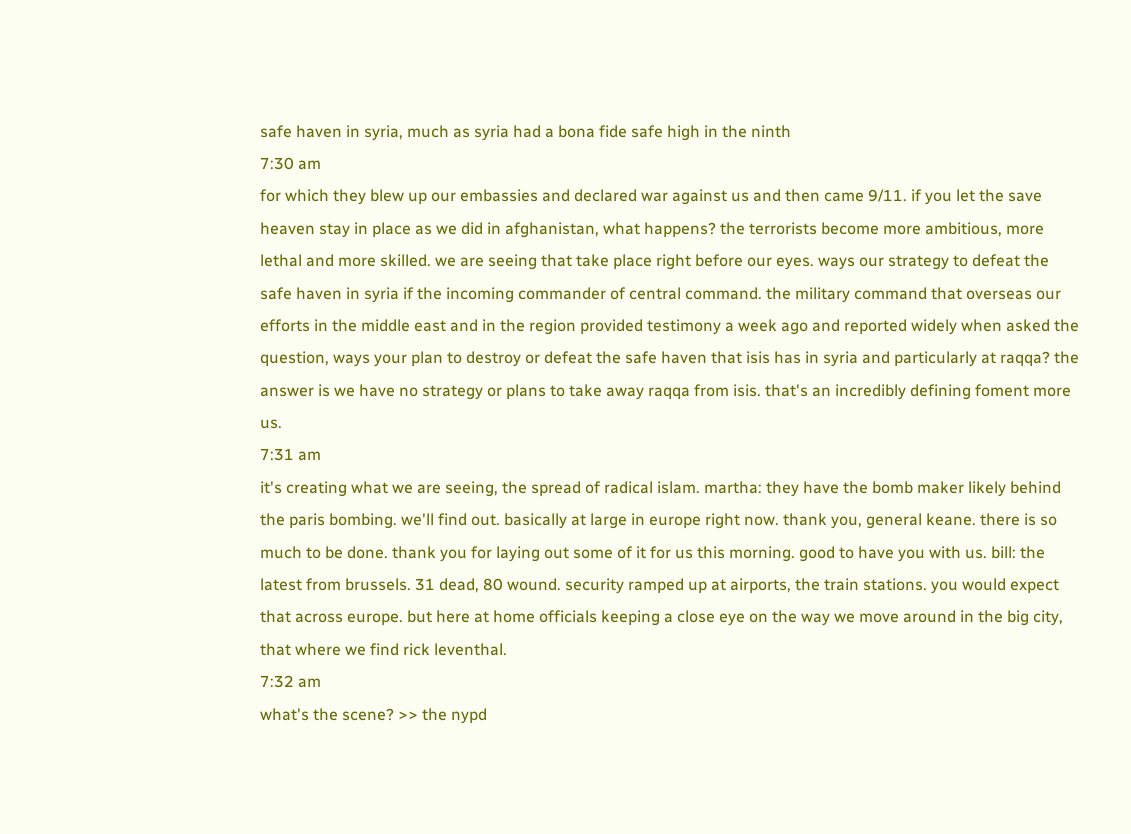safe haven in syria, much as syria had a bona fide safe high in the ninth
7:30 am
for which they blew up our embassies and declared war against us and then came 9/11. if you let the save heaven stay in place as we did in afghanistan, what happens? the terrorists become more ambitious, more lethal and more skilled. we are seeing that take place right before our eyes. ways our strategy to defeat the safe haven in syria if the incoming commander of central command. the military command that overseas our efforts in the middle east and in the region provided testimony a week ago and reported widely when asked the question, ways your plan to destroy or defeat the safe haven that isis has in syria and particularly at raqqa? the answer is we have no strategy or plans to take away raqqa from isis. that's an incredibly defining foment more us.
7:31 am
it's creating what we are seeing, the spread of radical islam. martha: they have the bomb maker likely behind the paris bombing. we'll find out. basically at large in europe right now. thank you, general keane. there is so much to be done. thank you for laying out some of it for us this morning. good to have you with us. bill: the latest from brussels. 31 dead, 80 wound. security ramped up at airports, the train stations. you would expect that across europe. but here at home officials keeping a close eye on the way we move around in the big city, that where we find rick leventhal.
7:32 am
what's the scene? >> the nypd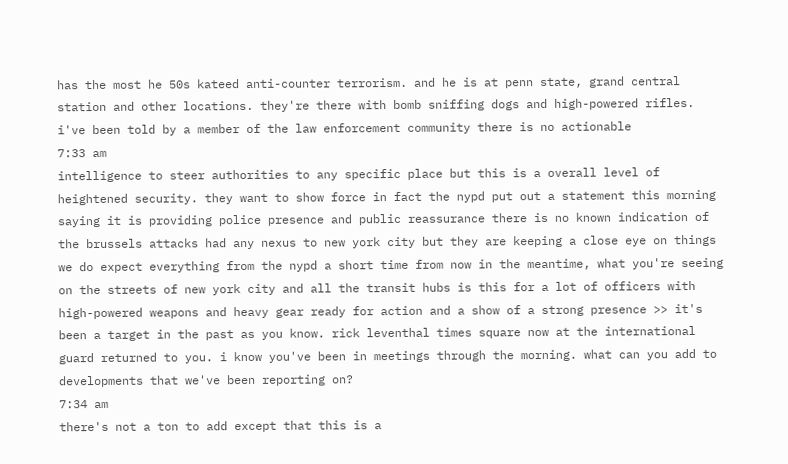has the most he 50s kateed anti-counter terrorism. and he is at penn state, grand central station and other locations. they're there with bomb sniffing dogs and high-powered rifles. i've been told by a member of the law enforcement community there is no actionable
7:33 am
intelligence to steer authorities to any specific place but this is a overall level of heightened security. they want to show force in fact the nypd put out a statement this morning saying it is providing police presence and public reassurance there is no known indication of the brussels attacks had any nexus to new york city but they are keeping a close eye on things we do expect everything from the nypd a short time from now in the meantime, what you're seeing on the streets of new york city and all the transit hubs is this for a lot of officers with high-powered weapons and heavy gear ready for action and a show of a strong presence >> it's been a target in the past as you know. rick leventhal times square now at the international guard returned to you. i know you've been in meetings through the morning. what can you add to developments that we've been reporting on?
7:34 am
there's not a ton to add except that this is a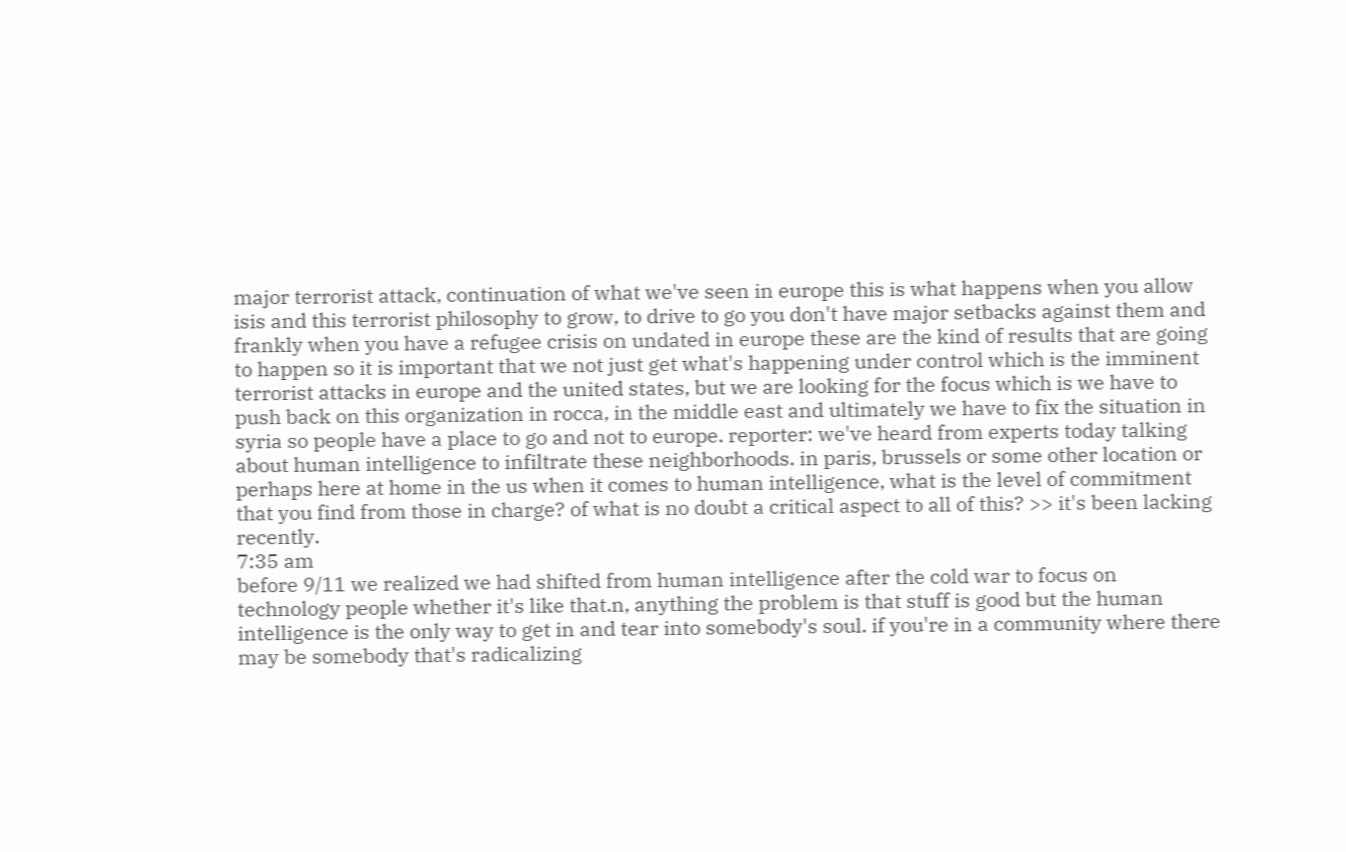major terrorist attack, continuation of what we've seen in europe this is what happens when you allow isis and this terrorist philosophy to grow, to drive to go you don't have major setbacks against them and frankly when you have a refugee crisis on undated in europe these are the kind of results that are going to happen so it is important that we not just get what's happening under control which is the imminent terrorist attacks in europe and the united states, but we are looking for the focus which is we have to push back on this organization in rocca, in the middle east and ultimately we have to fix the situation in syria so people have a place to go and not to europe. reporter: we've heard from experts today talking about human intelligence to infiltrate these neighborhoods. in paris, brussels or some other location or perhaps here at home in the us when it comes to human intelligence, what is the level of commitment that you find from those in charge? of what is no doubt a critical aspect to all of this? >> it's been lacking recently.
7:35 am
before 9/11 we realized we had shifted from human intelligence after the cold war to focus on technology people whether it's like that.n, anything the problem is that stuff is good but the human intelligence is the only way to get in and tear into somebody's soul. if you're in a community where there may be somebody that's radicalizing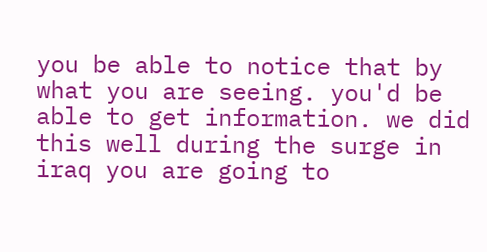you be able to notice that by what you are seeing. you'd be able to get information. we did this well during the surge in iraq you are going to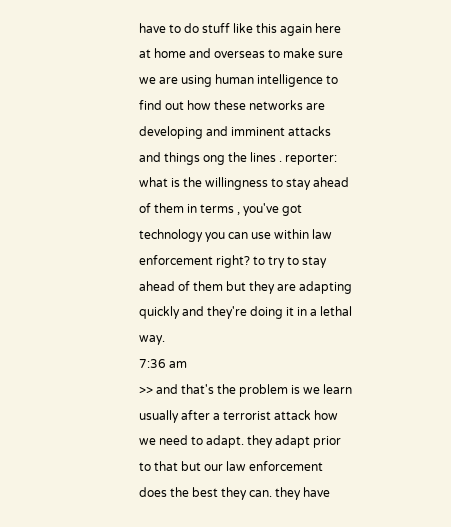have to do stuff like this again here at home and overseas to make sure we are using human intelligence to find out how these networks are developing and imminent attacks and things ong the lines . reporter: what is the willingness to stay ahead of them in terms , you've got technology you can use within law enforcement right? to try to stay ahead of them but they are adapting quickly and they're doing it in a lethal way.
7:36 am
>> and that's the problem is we learn usually after a terrorist attack how we need to adapt. they adapt prior to that but our law enforcement does the best they can. they have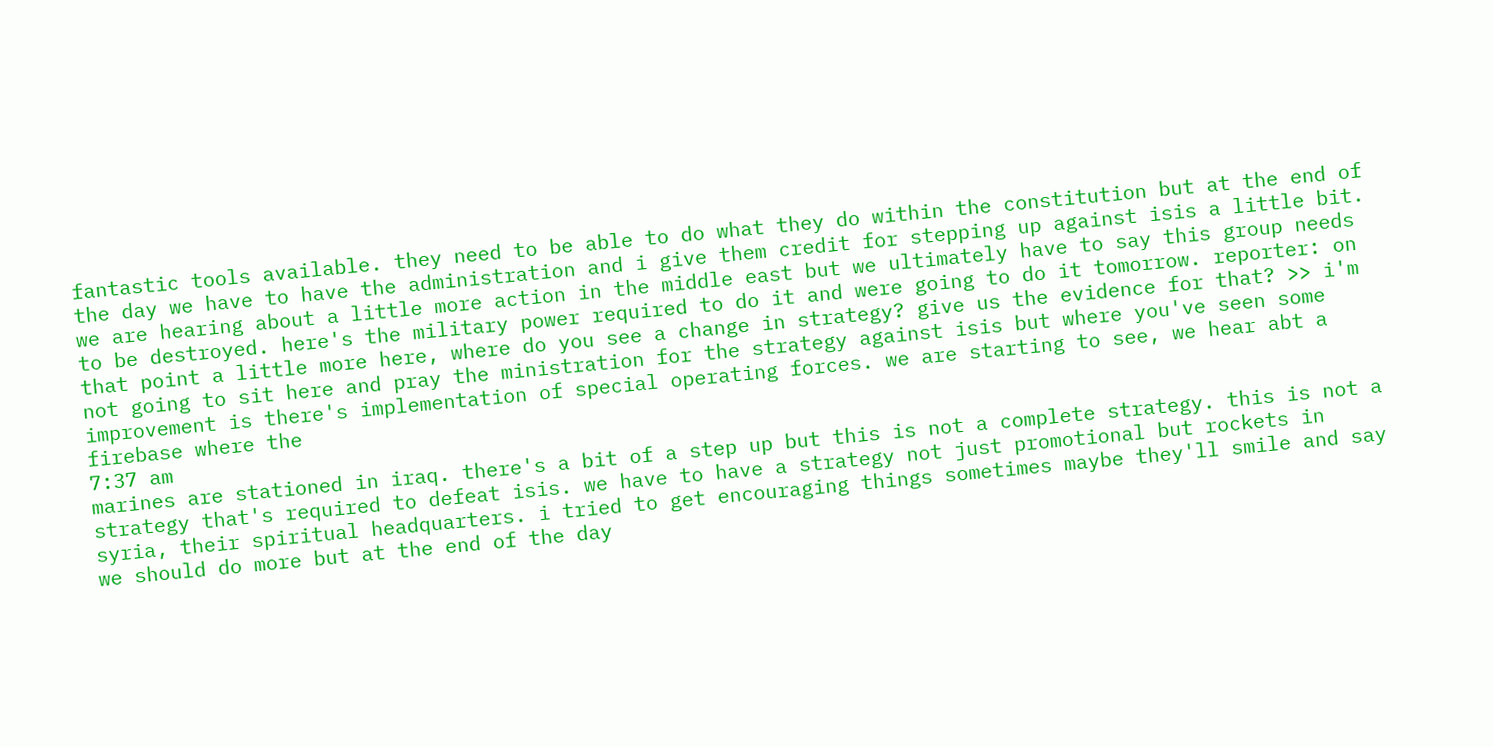fantastic tools available. they need to be able to do what they do within the constitution but at the end of the day we have to have the administration and i give them credit for stepping up against isis a little bit. we are hearing about a little more action in the middle east but we ultimately have to say this group needs to be destroyed. here's the military power required to do it and were going to do it tomorrow. reporter: on that point a little more here, where do you see a change in strategy? give us the evidence for that? >> i'm not going to sit here and pray the ministration for the strategy against isis but where you've seen some improvement is there's implementation of special operating forces. we are starting to see, we hear abt a firebase where the
7:37 am
marines are stationed in iraq. there's a bit of a step up but this is not a complete strategy. this is not a strategy that's required to defeat isis. we have to have a strategy not just promotional but rockets in syria, their spiritual headquarters. i tried to get encouraging things sometimes maybe they'll smile and say we should do more but at the end of the day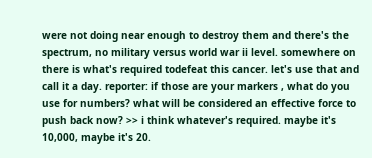were not doing near enough to destroy them and there's the spectrum, no military versus world war ii level. somewhere on there is what's required todefeat this cancer. let's use that and call it a day. reporter: if those are your markers , what do you use for numbers? what will be considered an effective force to push back now? >> i think whatever's required. maybe it's 10,000, maybe it's 20.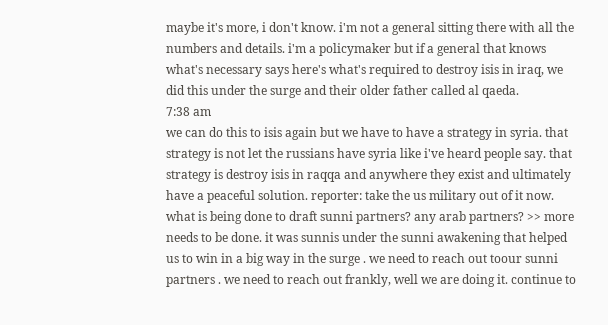maybe it's more, i don't know. i'm not a general sitting there with all the numbers and details. i'm a policymaker but if a general that knows what's necessary says here's what's required to destroy isis in iraq, we did this under the surge and their older father called al qaeda.
7:38 am
we can do this to isis again but we have to have a strategy in syria. that strategy is not let the russians have syria like i've heard people say. that strategy is destroy isis in raqqa and anywhere they exist and ultimately have a peaceful solution. reporter: take the us military out of it now. what is being done to draft sunni partners? any arab partners? >> more needs to be done. it was sunnis under the sunni awakening that helped us to win in a big way in the surge . we need to reach out toour sunni partners . we need to reach out frankly, well we are doing it. continue to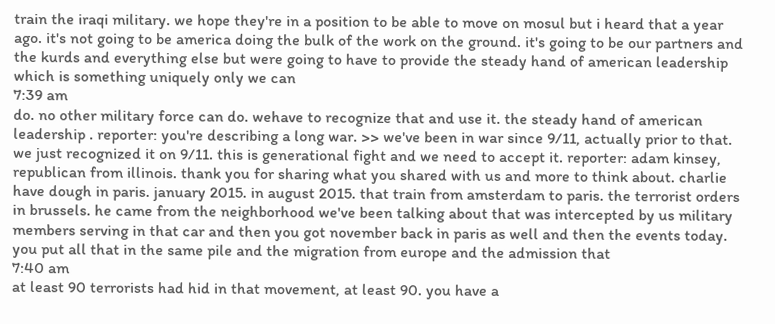train the iraqi military. we hope they're in a position to be able to move on mosul but i heard that a year ago. it's not going to be america doing the bulk of the work on the ground. it's going to be our partners and the kurds and everything else but were going to have to provide the steady hand of american leadership which is something uniquely only we can
7:39 am
do. no other military force can do. wehave to recognize that and use it. the steady hand of american leadership . reporter: you're describing a long war. >> we've been in war since 9/11, actually prior to that. we just recognized it on 9/11. this is generational fight and we need to accept it. reporter: adam kinsey, republican from illinois. thank you for sharing what you shared with us and more to think about. charlie have dough in paris. january 2015. in august 2015. that train from amsterdam to paris. the terrorist orders in brussels. he came from the neighborhood we've been talking about that was intercepted by us military members serving in that car and then you got november back in paris as well and then the events today. you put all that in the same pile and the migration from europe and the admission that
7:40 am
at least 90 terrorists had hid in that movement, at least 90. you have a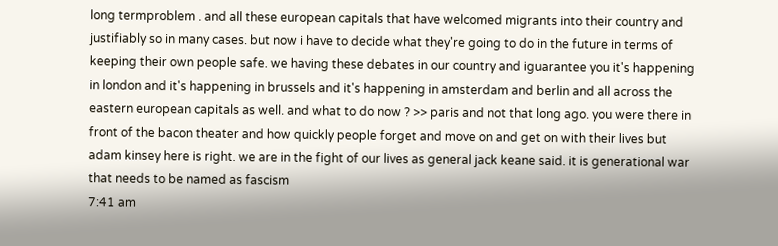long termproblem . and all these european capitals that have welcomed migrants into their country and justifiably so in many cases. but now i have to decide what they're going to do in the future in terms of keeping their own people safe. we having these debates in our country and iguarantee you it's happening in london and it's happening in brussels and it's happening in amsterdam and berlin and all across the eastern european capitals as well. and what to do now ? >> paris and not that long ago. you were there in front of the bacon theater and how quickly people forget and move on and get on with their lives but adam kinsey here is right. we are in the fight of our lives as general jack keane said. it is generational war that needs to be named as fascism
7:41 am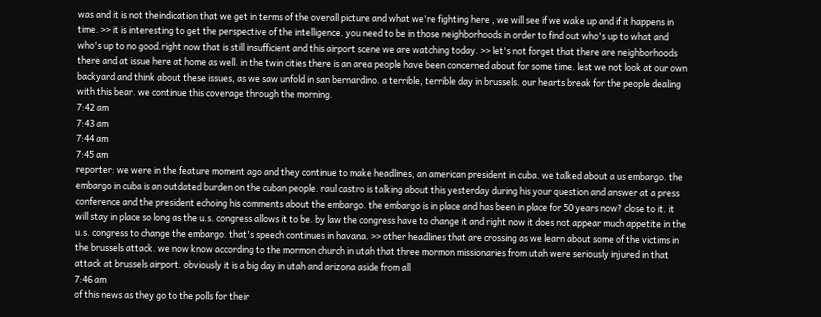was and it is not theindication that we get in terms of the overall picture and what we're fighting here , we will see if we wake up and if it happens in time. >> it is interesting to get the perspective of the intelligence. you need to be in those neighborhoods in order to find out who's up to what and who's up to no good.right now that is still insufficient and this airport scene we are watching today. >> let's not forget that there are neighborhoods there and at issue here at home as well. in the twin cities there is an area people have been concerned about for some time. lest we not look at our own backyard and think about these issues, as we saw unfold in san bernardino. a terrible, terrible day in brussels. our hearts break for the people dealing with this bear. we continue this coverage through the morning.
7:42 am
7:43 am
7:44 am
7:45 am
reporter: we were in the feature moment ago and they continue to make headlines, an american president in cuba. we talked about a us embargo. the embargo in cuba is an outdated burden on the cuban people. raul castro is talking about this yesterday during his your question and answer at a press conference and the president echoing his comments about the embargo. the embargo is in place and has been in place for 50 years now? close to it. it will stay in place so long as the u.s. congress allows it to be. by law the congress have to change it and right now it does not appear much appetite in the u.s. congress to change the embargo. that's speech continues in havana. >> other headlines that are crossing as we learn about some of the victims in the brussels attack. we now know according to the mormon church in utah that three mormon missionaries from utah were seriously injured in that attack at brussels airport. obviously it is a big day in utah and arizona aside from all
7:46 am
of this news as they go to the polls for their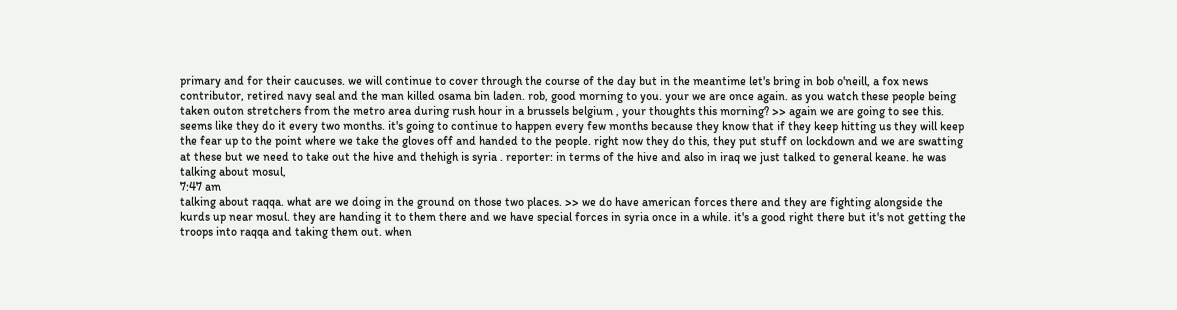primary and for their caucuses. we will continue to cover through the course of the day but in the meantime let's bring in bob o'neill, a fox news contributor, retired navy seal and the man killed osama bin laden. rob, good morning to you. your we are once again. as you watch these people being taken outon stretchers from the metro area during rush hour in a brussels belgium , your thoughts this morning? >> again we are going to see this. seems like they do it every two months. it's going to continue to happen every few months because they know that if they keep hitting us they will keep the fear up to the point where we take the gloves off and handed to the people. right now they do this, they put stuff on lockdown and we are swatting at these but we need to take out the hive and thehigh is syria . reporter: in terms of the hive and also in iraq we just talked to general keane. he was talking about mosul,
7:47 am
talking about raqqa. what are we doing in the ground on those two places. >> we do have american forces there and they are fighting alongside the kurds up near mosul. they are handing it to them there and we have special forces in syria once in a while. it's a good right there but it's not getting the troops into raqqa and taking them out. when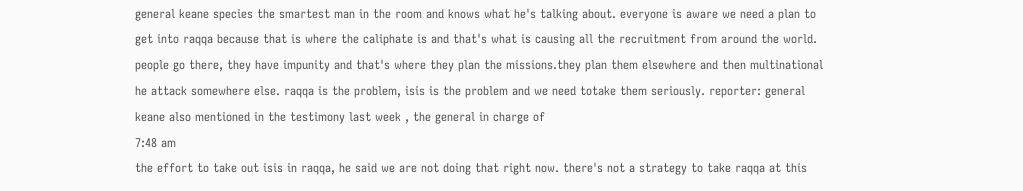general keane species the smartest man in the room and knows what he's talking about. everyone is aware we need a plan to get into raqqa because that is where the caliphate is and that's what is causing all the recruitment from around the world. people go there, they have impunity and that's where they plan the missions.they plan them elsewhere and then multinational he attack somewhere else. raqqa is the problem, isis is the problem and we need totake them seriously. reporter: general keane also mentioned in the testimony last week , the general in charge of
7:48 am
the effort to take out isis in raqqa, he said we are not doing that right now. there's not a strategy to take raqqa at this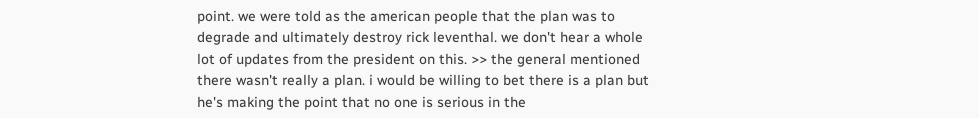point. we were told as the american people that the plan was to degrade and ultimately destroy rick leventhal. we don't hear a whole lot of updates from the president on this. >> the general mentioned there wasn't really a plan. i would be willing to bet there is a plan but he's making the point that no one is serious in the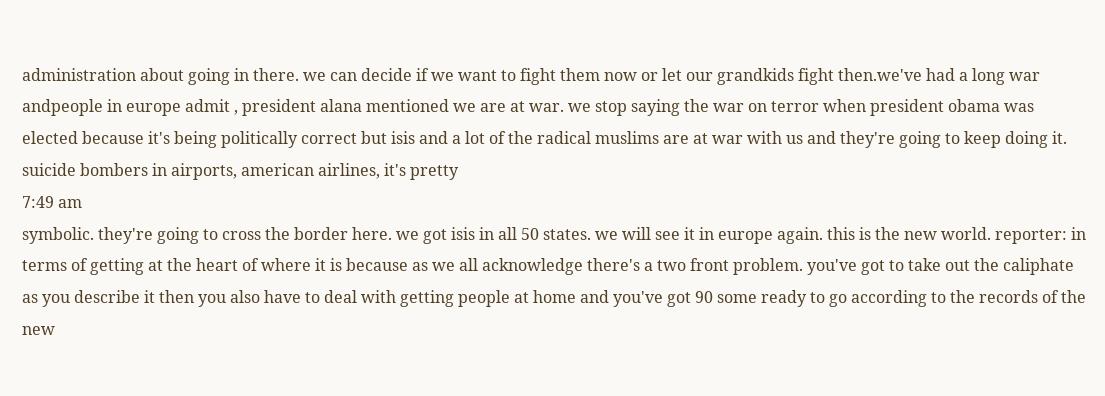administration about going in there. we can decide if we want to fight them now or let our grandkids fight then.we've had a long war andpeople in europe admit , president alana mentioned we are at war. we stop saying the war on terror when president obama was elected because it's being politically correct but isis and a lot of the radical muslims are at war with us and they're going to keep doing it. suicide bombers in airports, american airlines, it's pretty
7:49 am
symbolic. they're going to cross the border here. we got isis in all 50 states. we will see it in europe again. this is the new world. reporter: in terms of getting at the heart of where it is because as we all acknowledge there's a two front problem. you've got to take out the caliphate as you describe it then you also have to deal with getting people at home and you've got 90 some ready to go according to the records of the new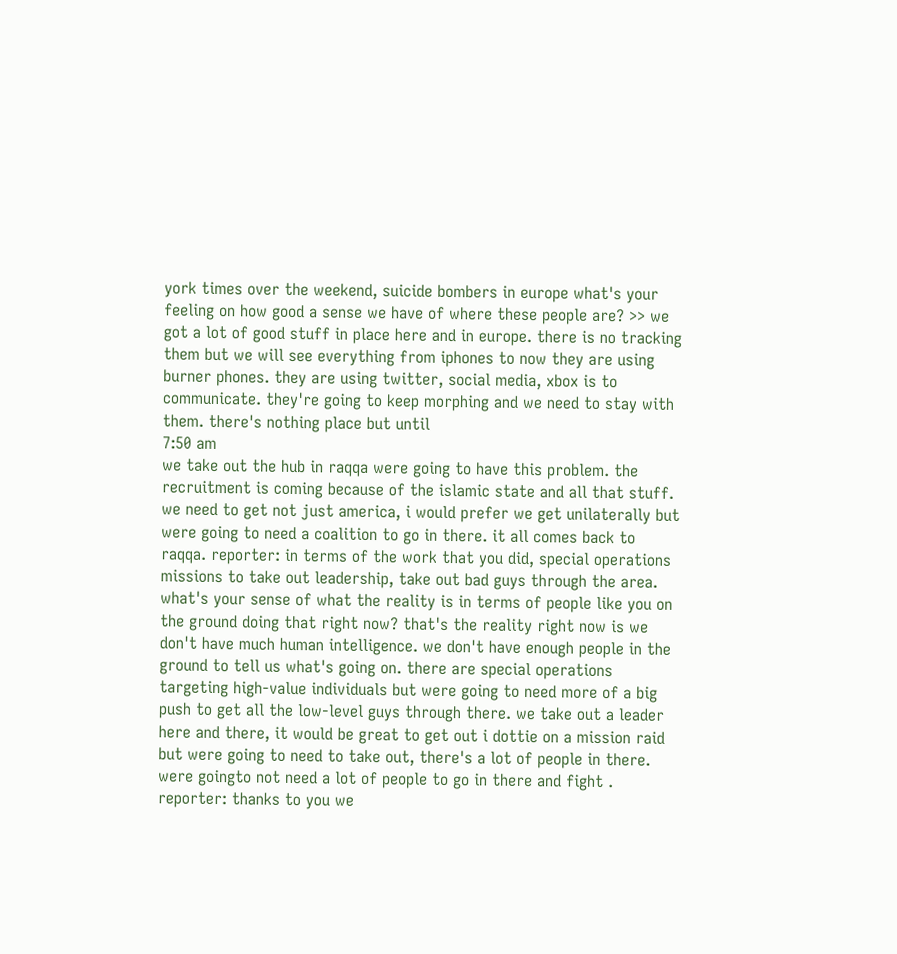york times over the weekend, suicide bombers in europe what's your feeling on how good a sense we have of where these people are? >> we got a lot of good stuff in place here and in europe. there is no tracking them but we will see everything from iphones to now they are using burner phones. they are using twitter, social media, xbox is to communicate. they're going to keep morphing and we need to stay with them. there's nothing place but until
7:50 am
we take out the hub in raqqa were going to have this problem. the recruitment is coming because of the islamic state and all that stuff. we need to get not just america, i would prefer we get unilaterally but were going to need a coalition to go in there. it all comes back to raqqa. reporter: in terms of the work that you did, special operations missions to take out leadership, take out bad guys through the area. what's your sense of what the reality is in terms of people like you on the ground doing that right now? that's the reality right now is we don't have much human intelligence. we don't have enough people in the ground to tell us what's going on. there are special operations targeting high-value individuals but were going to need more of a big push to get all the low-level guys through there. we take out a leader here and there, it would be great to get out i dottie on a mission raid but were going to need to take out, there's a lot of people in there. were goingto not need a lot of people to go in there and fight . reporter: thanks to you we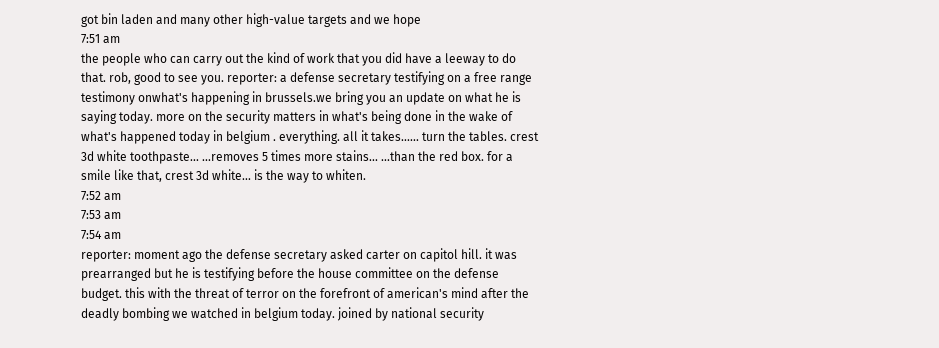got bin laden and many other high-value targets and we hope
7:51 am
the people who can carry out the kind of work that you did have a leeway to do that. rob, good to see you. reporter: a defense secretary testifying on a free range testimony onwhat's happening in brussels.we bring you an update on what he is saying today. more on the security matters in what's being done in the wake of what's happened today in belgium . everything. all it takes...... turn the tables. crest 3d white toothpaste... ...removes 5 times more stains... ...than the red box. for a smile like that, crest 3d white... is the way to whiten.
7:52 am
7:53 am
7:54 am
reporter: moment ago the defense secretary asked carter on capitol hill. it was prearranged but he is testifying before the house committee on the defense budget. this with the threat of terror on the forefront of american's mind after the deadly bombing we watched in belgium today. joined by national security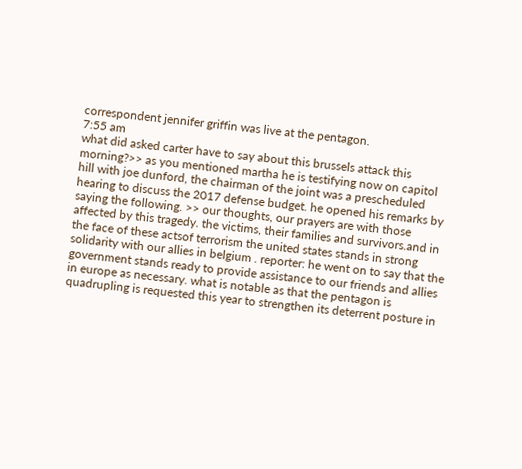correspondent jennifer griffin was live at the pentagon.
7:55 am
what did asked carter have to say about this brussels attack this morning?>> as you mentioned martha he is testifying now on capitol hill with joe dunford, the chairman of the joint was a prescheduled hearing to discuss the 2017 defense budget. he opened his remarks by saying the following. >> our thoughts, our prayers are with those affected by this tragedy. the victims, their families and survivors.and in the face of these actsof terrorism the united states stands in strong solidarity with our allies in belgium . reporter: he went on to say that the government stands ready to provide assistance to our friends and allies in europe as necessary. what is notable as that the pentagon is quadrupling is requested this year to strengthen its deterrent posture in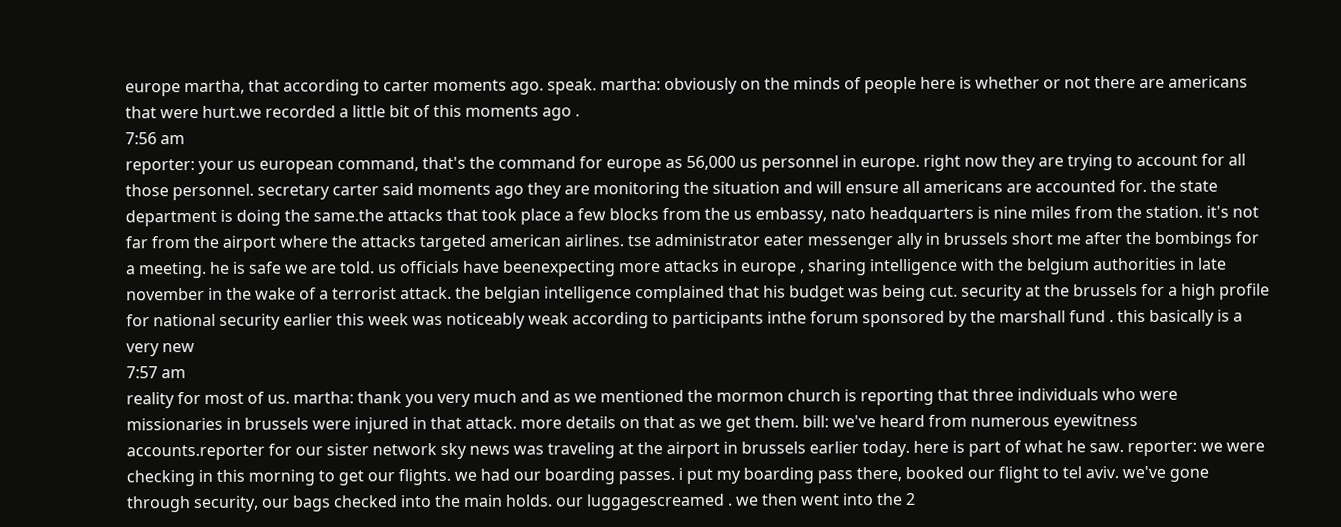europe martha, that according to carter moments ago. speak. martha: obviously on the minds of people here is whether or not there are americans that were hurt.we recorded a little bit of this moments ago .
7:56 am
reporter: your us european command, that's the command for europe as 56,000 us personnel in europe. right now they are trying to account for all those personnel. secretary carter said moments ago they are monitoring the situation and will ensure all americans are accounted for. the state department is doing the same.the attacks that took place a few blocks from the us embassy, nato headquarters is nine miles from the station. it's not far from the airport where the attacks targeted american airlines. tse administrator eater messenger ally in brussels short me after the bombings for a meeting. he is safe we are told. us officials have beenexpecting more attacks in europe , sharing intelligence with the belgium authorities in late november in the wake of a terrorist attack. the belgian intelligence complained that his budget was being cut. security at the brussels for a high profile for national security earlier this week was noticeably weak according to participants inthe forum sponsored by the marshall fund . this basically is a very new
7:57 am
reality for most of us. martha: thank you very much and as we mentioned the mormon church is reporting that three individuals who were missionaries in brussels were injured in that attack. more details on that as we get them. bill: we've heard from numerous eyewitness accounts.reporter for our sister network sky news was traveling at the airport in brussels earlier today. here is part of what he saw. reporter: we were checking in this morning to get our flights. we had our boarding passes. i put my boarding pass there, booked our flight to tel aviv. we've gone through security, our bags checked into the main holds. our luggagescreamed . we then went into the 2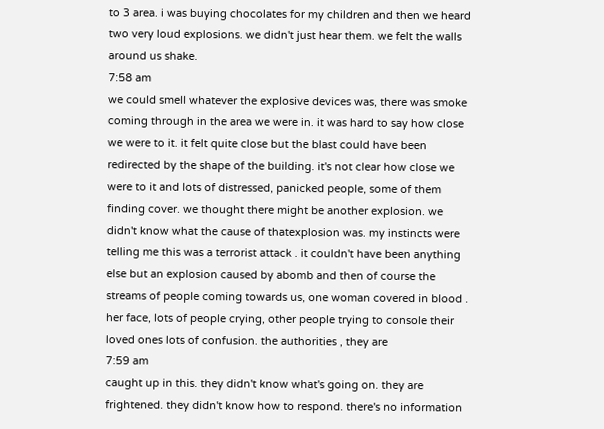to 3 area. i was buying chocolates for my children and then we heard two very loud explosions. we didn't just hear them. we felt the walls around us shake.
7:58 am
we could smell whatever the explosive devices was, there was smoke coming through in the area we were in. it was hard to say how close we were to it. it felt quite close but the blast could have been redirected by the shape of the building. it's not clear how close we were to it and lots of distressed, panicked people, some of them finding cover. we thought there might be another explosion. we didn't know what the cause of thatexplosion was. my instincts were telling me this was a terrorist attack . it couldn't have been anything else but an explosion caused by abomb and then of course the streams of people coming towards us, one woman covered in blood . her face, lots of people crying, other people trying to console their loved ones lots of confusion. the authorities , they are
7:59 am
caught up in this. they didn't know what's going on. they are frightened. they didn't know how to respond. there's no information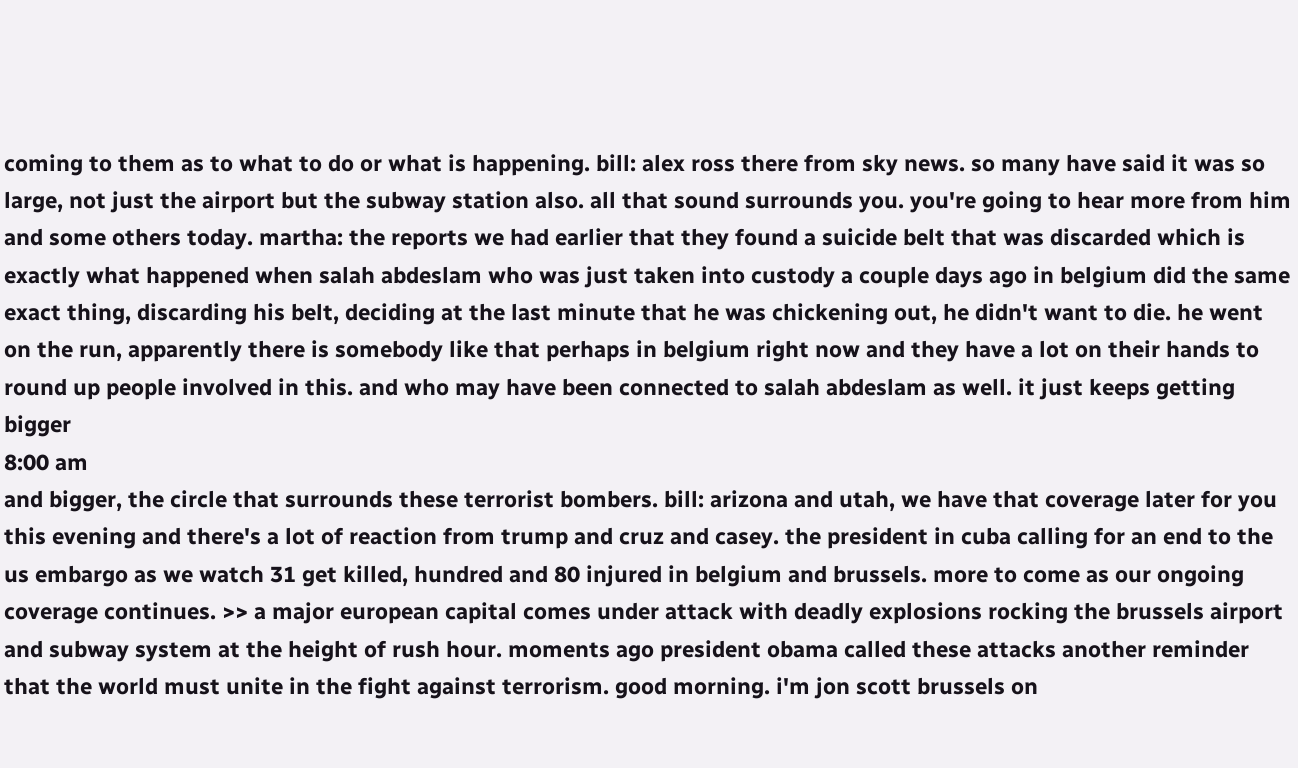coming to them as to what to do or what is happening. bill: alex ross there from sky news. so many have said it was so large, not just the airport but the subway station also. all that sound surrounds you. you're going to hear more from him and some others today. martha: the reports we had earlier that they found a suicide belt that was discarded which is exactly what happened when salah abdeslam who was just taken into custody a couple days ago in belgium did the same exact thing, discarding his belt, deciding at the last minute that he was chickening out, he didn't want to die. he went on the run, apparently there is somebody like that perhaps in belgium right now and they have a lot on their hands to round up people involved in this. and who may have been connected to salah abdeslam as well. it just keeps getting bigger
8:00 am
and bigger, the circle that surrounds these terrorist bombers. bill: arizona and utah, we have that coverage later for you this evening and there's a lot of reaction from trump and cruz and casey. the president in cuba calling for an end to the us embargo as we watch 31 get killed, hundred and 80 injured in belgium and brussels. more to come as our ongoing coverage continues. >> a major european capital comes under attack with deadly explosions rocking the brussels airport and subway system at the height of rush hour. moments ago president obama called these attacks another reminder that the world must unite in the fight against terrorism. good morning. i'm jon scott brussels on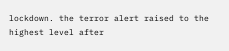lockdown. the terror alert raised to the highest level after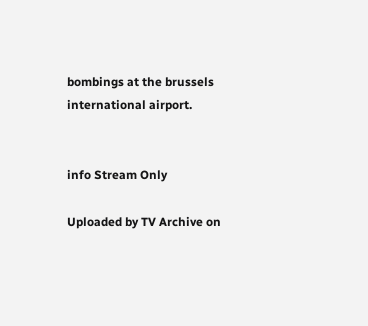bombings at the brussels international airport.


info Stream Only

Uploaded by TV Archive on